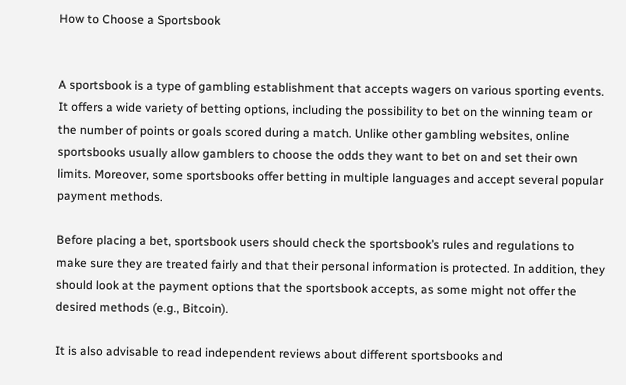How to Choose a Sportsbook


A sportsbook is a type of gambling establishment that accepts wagers on various sporting events. It offers a wide variety of betting options, including the possibility to bet on the winning team or the number of points or goals scored during a match. Unlike other gambling websites, online sportsbooks usually allow gamblers to choose the odds they want to bet on and set their own limits. Moreover, some sportsbooks offer betting in multiple languages and accept several popular payment methods.

Before placing a bet, sportsbook users should check the sportsbook’s rules and regulations to make sure they are treated fairly and that their personal information is protected. In addition, they should look at the payment options that the sportsbook accepts, as some might not offer the desired methods (e.g., Bitcoin).

It is also advisable to read independent reviews about different sportsbooks and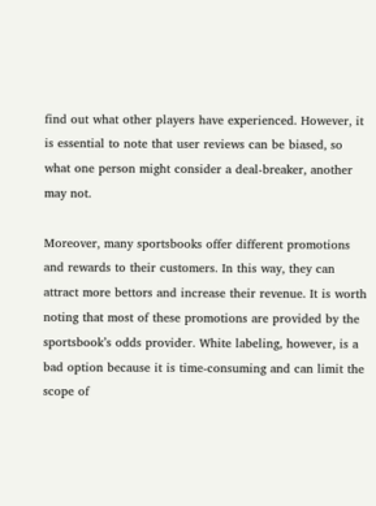find out what other players have experienced. However, it is essential to note that user reviews can be biased, so what one person might consider a deal-breaker, another may not.

Moreover, many sportsbooks offer different promotions and rewards to their customers. In this way, they can attract more bettors and increase their revenue. It is worth noting that most of these promotions are provided by the sportsbook’s odds provider. White labeling, however, is a bad option because it is time-consuming and can limit the scope of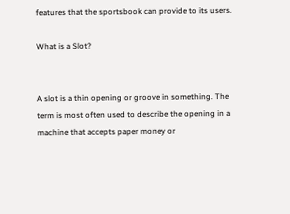features that the sportsbook can provide to its users.

What is a Slot?


A slot is a thin opening or groove in something. The term is most often used to describe the opening in a machine that accepts paper money or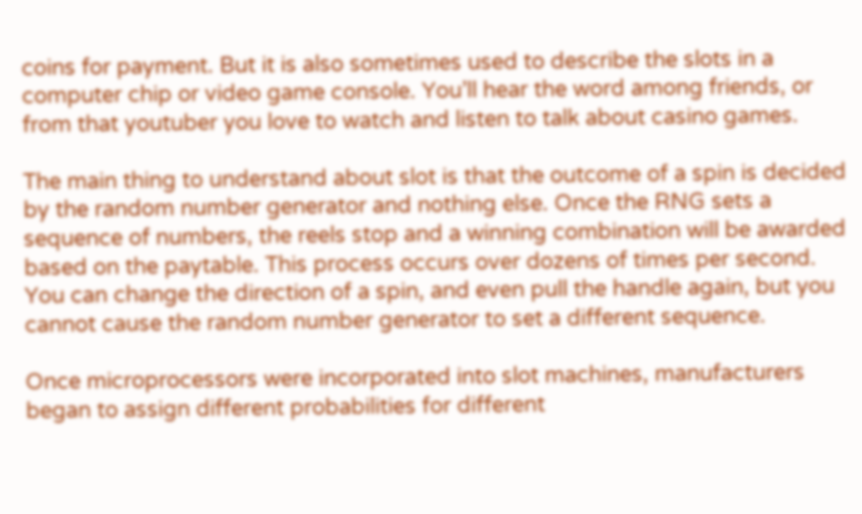coins for payment. But it is also sometimes used to describe the slots in a computer chip or video game console. You’ll hear the word among friends, or from that youtuber you love to watch and listen to talk about casino games.

The main thing to understand about slot is that the outcome of a spin is decided by the random number generator and nothing else. Once the RNG sets a sequence of numbers, the reels stop and a winning combination will be awarded based on the paytable. This process occurs over dozens of times per second. You can change the direction of a spin, and even pull the handle again, but you cannot cause the random number generator to set a different sequence.

Once microprocessors were incorporated into slot machines, manufacturers began to assign different probabilities for different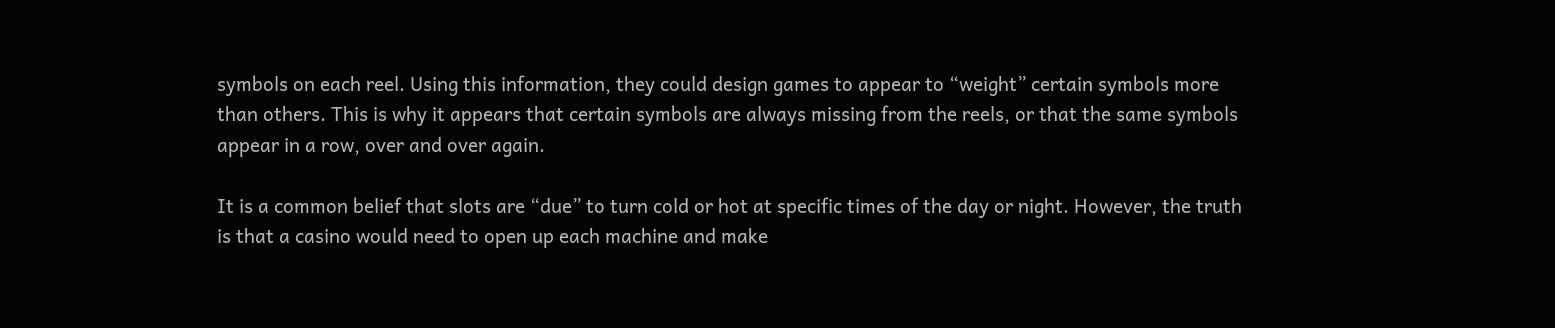symbols on each reel. Using this information, they could design games to appear to “weight” certain symbols more than others. This is why it appears that certain symbols are always missing from the reels, or that the same symbols appear in a row, over and over again.

It is a common belief that slots are “due” to turn cold or hot at specific times of the day or night. However, the truth is that a casino would need to open up each machine and make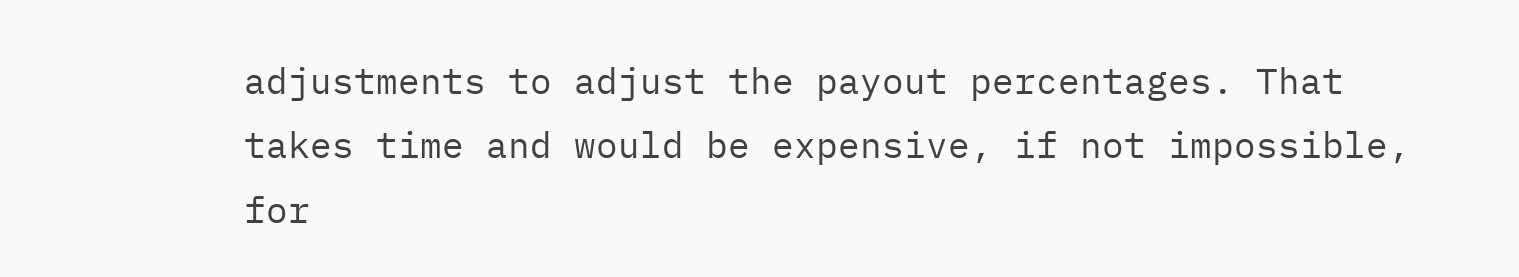adjustments to adjust the payout percentages. That takes time and would be expensive, if not impossible, for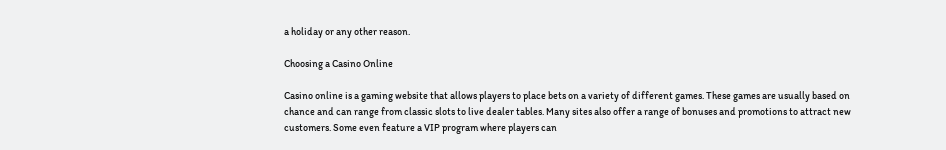a holiday or any other reason.

Choosing a Casino Online

Casino online is a gaming website that allows players to place bets on a variety of different games. These games are usually based on chance and can range from classic slots to live dealer tables. Many sites also offer a range of bonuses and promotions to attract new customers. Some even feature a VIP program where players can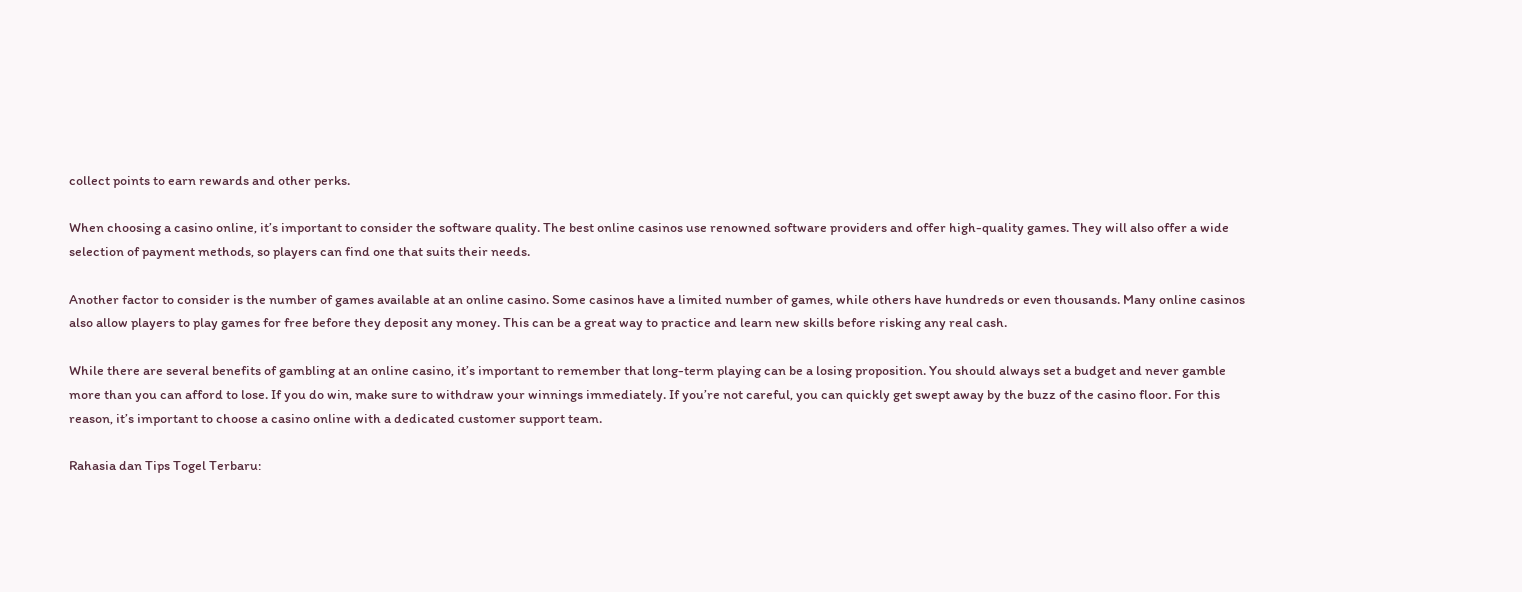collect points to earn rewards and other perks.

When choosing a casino online, it’s important to consider the software quality. The best online casinos use renowned software providers and offer high-quality games. They will also offer a wide selection of payment methods, so players can find one that suits their needs.

Another factor to consider is the number of games available at an online casino. Some casinos have a limited number of games, while others have hundreds or even thousands. Many online casinos also allow players to play games for free before they deposit any money. This can be a great way to practice and learn new skills before risking any real cash.

While there are several benefits of gambling at an online casino, it’s important to remember that long-term playing can be a losing proposition. You should always set a budget and never gamble more than you can afford to lose. If you do win, make sure to withdraw your winnings immediately. If you’re not careful, you can quickly get swept away by the buzz of the casino floor. For this reason, it’s important to choose a casino online with a dedicated customer support team.

Rahasia dan Tips Togel Terbaru: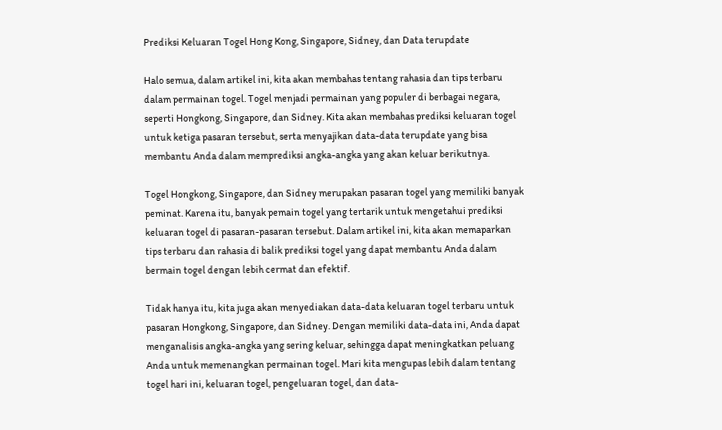Prediksi Keluaran Togel Hong Kong, Singapore, Sidney, dan Data terupdate

Halo semua, dalam artikel ini, kita akan membahas tentang rahasia dan tips terbaru dalam permainan togel. Togel menjadi permainan yang populer di berbagai negara, seperti Hongkong, Singapore, dan Sidney. Kita akan membahas prediksi keluaran togel untuk ketiga pasaran tersebut, serta menyajikan data-data terupdate yang bisa membantu Anda dalam memprediksi angka-angka yang akan keluar berikutnya.

Togel Hongkong, Singapore, dan Sidney merupakan pasaran togel yang memiliki banyak peminat. Karena itu, banyak pemain togel yang tertarik untuk mengetahui prediksi keluaran togel di pasaran-pasaran tersebut. Dalam artikel ini, kita akan memaparkan tips terbaru dan rahasia di balik prediksi togel yang dapat membantu Anda dalam bermain togel dengan lebih cermat dan efektif.

Tidak hanya itu, kita juga akan menyediakan data-data keluaran togel terbaru untuk pasaran Hongkong, Singapore, dan Sidney. Dengan memiliki data-data ini, Anda dapat menganalisis angka-angka yang sering keluar, sehingga dapat meningkatkan peluang Anda untuk memenangkan permainan togel. Mari kita mengupas lebih dalam tentang togel hari ini, keluaran togel, pengeluaran togel, dan data-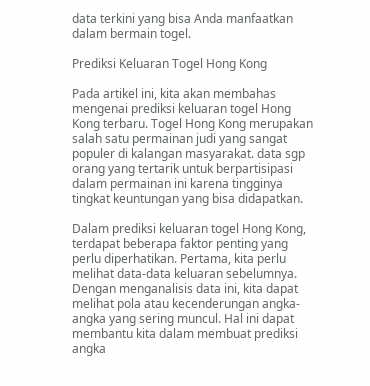data terkini yang bisa Anda manfaatkan dalam bermain togel.

Prediksi Keluaran Togel Hong Kong

Pada artikel ini, kita akan membahas mengenai prediksi keluaran togel Hong Kong terbaru. Togel Hong Kong merupakan salah satu permainan judi yang sangat populer di kalangan masyarakat. data sgp orang yang tertarik untuk berpartisipasi dalam permainan ini karena tingginya tingkat keuntungan yang bisa didapatkan.

Dalam prediksi keluaran togel Hong Kong, terdapat beberapa faktor penting yang perlu diperhatikan. Pertama, kita perlu melihat data-data keluaran sebelumnya. Dengan menganalisis data ini, kita dapat melihat pola atau kecenderungan angka-angka yang sering muncul. Hal ini dapat membantu kita dalam membuat prediksi angka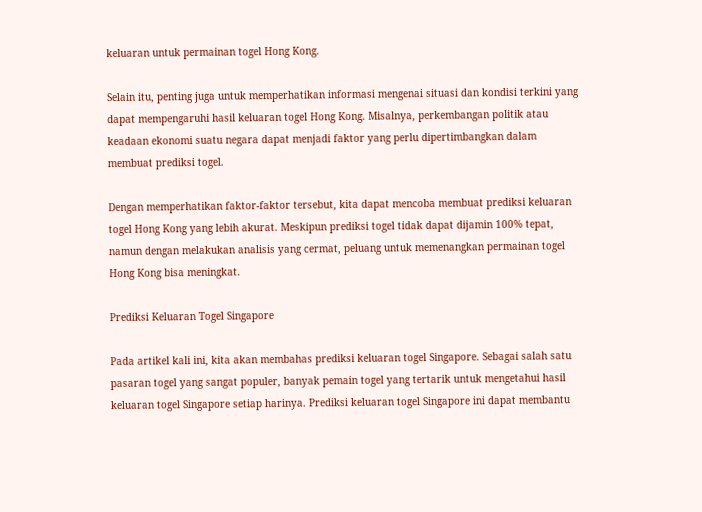keluaran untuk permainan togel Hong Kong.

Selain itu, penting juga untuk memperhatikan informasi mengenai situasi dan kondisi terkini yang dapat mempengaruhi hasil keluaran togel Hong Kong. Misalnya, perkembangan politik atau keadaan ekonomi suatu negara dapat menjadi faktor yang perlu dipertimbangkan dalam membuat prediksi togel.

Dengan memperhatikan faktor-faktor tersebut, kita dapat mencoba membuat prediksi keluaran togel Hong Kong yang lebih akurat. Meskipun prediksi togel tidak dapat dijamin 100% tepat, namun dengan melakukan analisis yang cermat, peluang untuk memenangkan permainan togel Hong Kong bisa meningkat.

Prediksi Keluaran Togel Singapore

Pada artikel kali ini, kita akan membahas prediksi keluaran togel Singapore. Sebagai salah satu pasaran togel yang sangat populer, banyak pemain togel yang tertarik untuk mengetahui hasil keluaran togel Singapore setiap harinya. Prediksi keluaran togel Singapore ini dapat membantu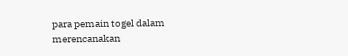para pemain togel dalam merencanakan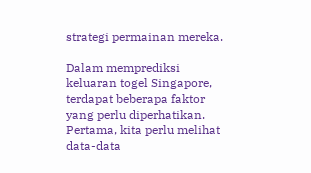strategi permainan mereka.

Dalam memprediksi keluaran togel Singapore, terdapat beberapa faktor yang perlu diperhatikan. Pertama, kita perlu melihat data-data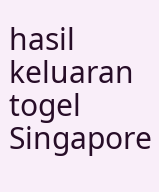hasil keluaran togel Singapore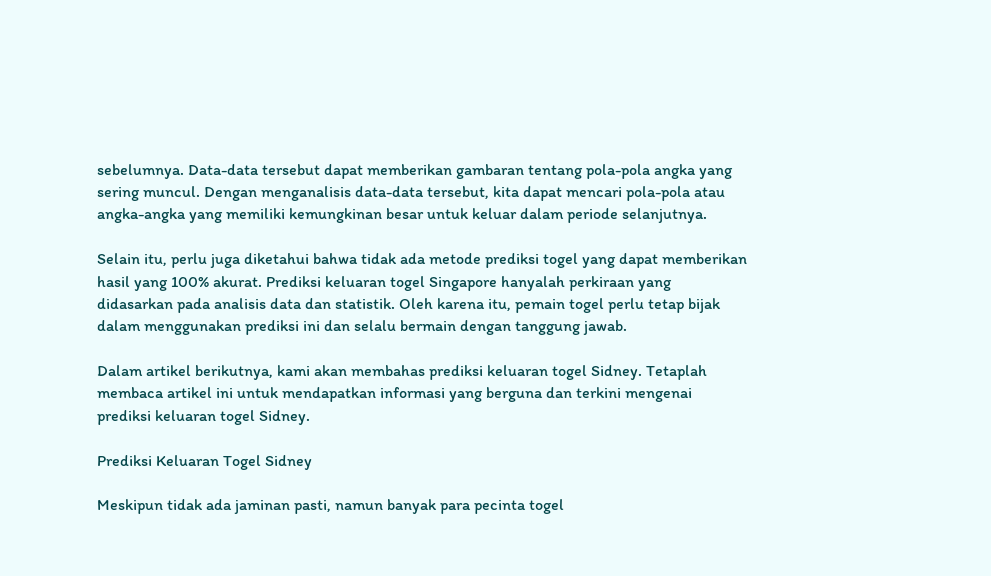sebelumnya. Data-data tersebut dapat memberikan gambaran tentang pola-pola angka yang sering muncul. Dengan menganalisis data-data tersebut, kita dapat mencari pola-pola atau angka-angka yang memiliki kemungkinan besar untuk keluar dalam periode selanjutnya.

Selain itu, perlu juga diketahui bahwa tidak ada metode prediksi togel yang dapat memberikan hasil yang 100% akurat. Prediksi keluaran togel Singapore hanyalah perkiraan yang didasarkan pada analisis data dan statistik. Oleh karena itu, pemain togel perlu tetap bijak dalam menggunakan prediksi ini dan selalu bermain dengan tanggung jawab.

Dalam artikel berikutnya, kami akan membahas prediksi keluaran togel Sidney. Tetaplah membaca artikel ini untuk mendapatkan informasi yang berguna dan terkini mengenai prediksi keluaran togel Sidney.

Prediksi Keluaran Togel Sidney

Meskipun tidak ada jaminan pasti, namun banyak para pecinta togel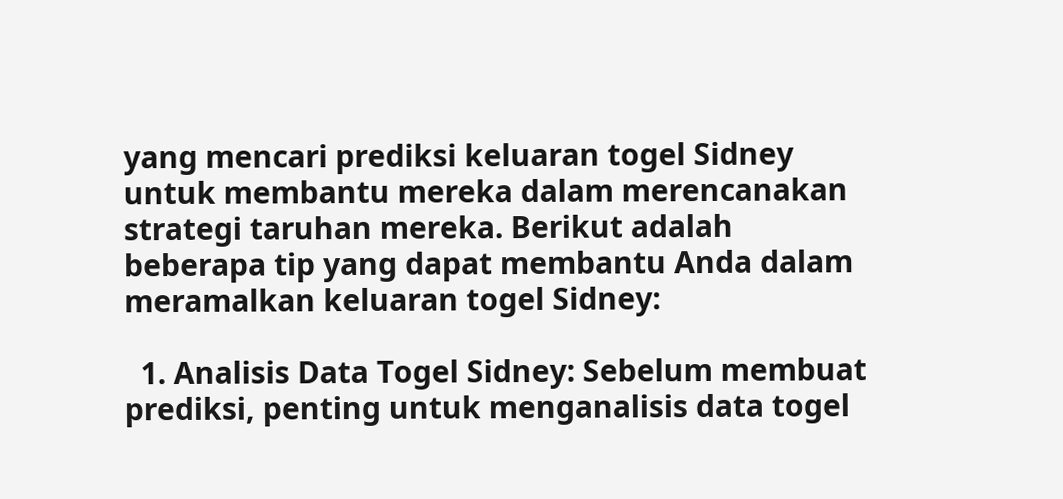yang mencari prediksi keluaran togel Sidney untuk membantu mereka dalam merencanakan strategi taruhan mereka. Berikut adalah beberapa tip yang dapat membantu Anda dalam meramalkan keluaran togel Sidney:

  1. Analisis Data Togel Sidney: Sebelum membuat prediksi, penting untuk menganalisis data togel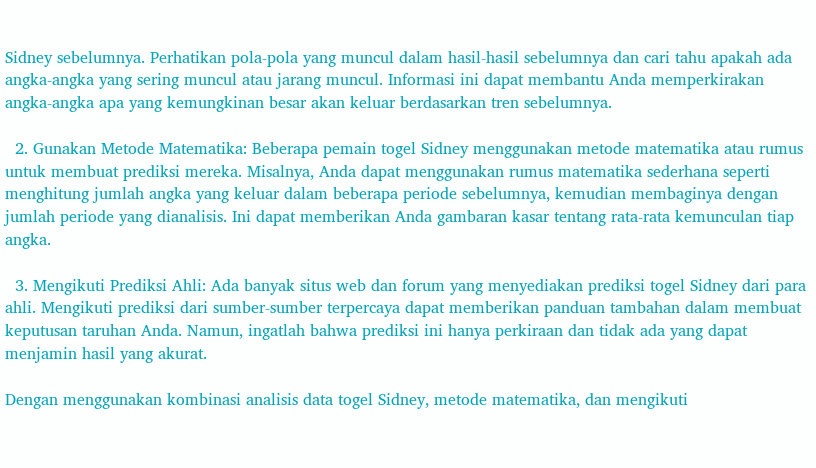Sidney sebelumnya. Perhatikan pola-pola yang muncul dalam hasil-hasil sebelumnya dan cari tahu apakah ada angka-angka yang sering muncul atau jarang muncul. Informasi ini dapat membantu Anda memperkirakan angka-angka apa yang kemungkinan besar akan keluar berdasarkan tren sebelumnya.

  2. Gunakan Metode Matematika: Beberapa pemain togel Sidney menggunakan metode matematika atau rumus untuk membuat prediksi mereka. Misalnya, Anda dapat menggunakan rumus matematika sederhana seperti menghitung jumlah angka yang keluar dalam beberapa periode sebelumnya, kemudian membaginya dengan jumlah periode yang dianalisis. Ini dapat memberikan Anda gambaran kasar tentang rata-rata kemunculan tiap angka.

  3. Mengikuti Prediksi Ahli: Ada banyak situs web dan forum yang menyediakan prediksi togel Sidney dari para ahli. Mengikuti prediksi dari sumber-sumber terpercaya dapat memberikan panduan tambahan dalam membuat keputusan taruhan Anda. Namun, ingatlah bahwa prediksi ini hanya perkiraan dan tidak ada yang dapat menjamin hasil yang akurat.

Dengan menggunakan kombinasi analisis data togel Sidney, metode matematika, dan mengikuti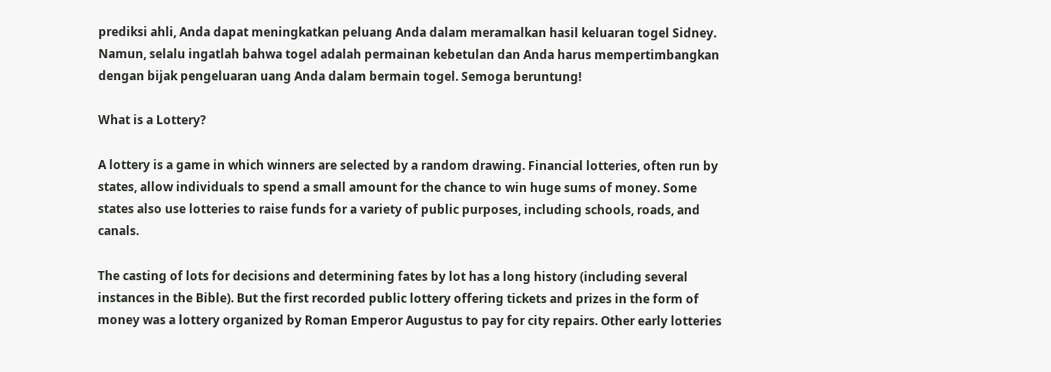prediksi ahli, Anda dapat meningkatkan peluang Anda dalam meramalkan hasil keluaran togel Sidney. Namun, selalu ingatlah bahwa togel adalah permainan kebetulan dan Anda harus mempertimbangkan dengan bijak pengeluaran uang Anda dalam bermain togel. Semoga beruntung!

What is a Lottery?

A lottery is a game in which winners are selected by a random drawing. Financial lotteries, often run by states, allow individuals to spend a small amount for the chance to win huge sums of money. Some states also use lotteries to raise funds for a variety of public purposes, including schools, roads, and canals.

The casting of lots for decisions and determining fates by lot has a long history (including several instances in the Bible). But the first recorded public lottery offering tickets and prizes in the form of money was a lottery organized by Roman Emperor Augustus to pay for city repairs. Other early lotteries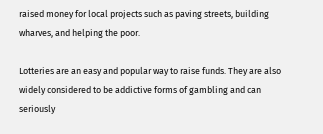raised money for local projects such as paving streets, building wharves, and helping the poor.

Lotteries are an easy and popular way to raise funds. They are also widely considered to be addictive forms of gambling and can seriously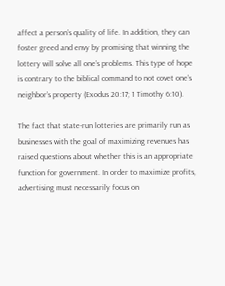affect a person’s quality of life. In addition, they can foster greed and envy by promising that winning the lottery will solve all one’s problems. This type of hope is contrary to the biblical command to not covet one’s neighbor’s property (Exodus 20:17; 1 Timothy 6:10).

The fact that state-run lotteries are primarily run as businesses with the goal of maximizing revenues has raised questions about whether this is an appropriate function for government. In order to maximize profits, advertising must necessarily focus on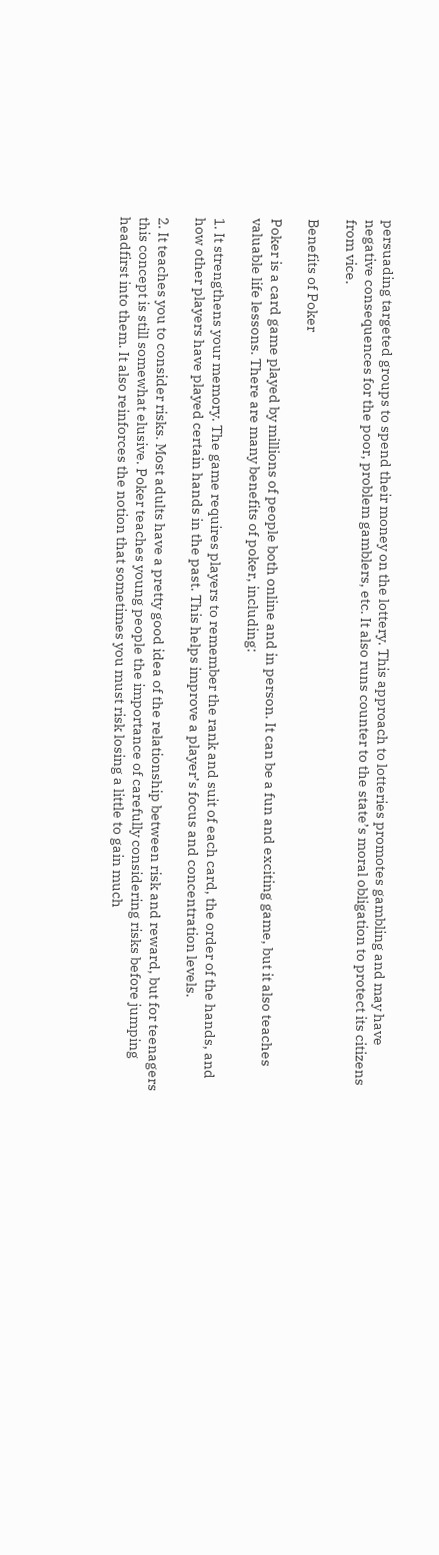persuading targeted groups to spend their money on the lottery. This approach to lotteries promotes gambling and may have negative consequences for the poor, problem gamblers, etc. It also runs counter to the state’s moral obligation to protect its citizens from vice.

Benefits of Poker

Poker is a card game played by millions of people both online and in person. It can be a fun and exciting game, but it also teaches valuable life lessons. There are many benefits of poker, including:

1. It strengthens your memory. The game requires players to remember the rank and suit of each card, the order of the hands, and how other players have played certain hands in the past. This helps improve a player’s focus and concentration levels.

2. It teaches you to consider risks. Most adults have a pretty good idea of the relationship between risk and reward, but for teenagers this concept is still somewhat elusive. Poker teaches young people the importance of carefully considering risks before jumping headfirst into them. It also reinforces the notion that sometimes you must risk losing a little to gain much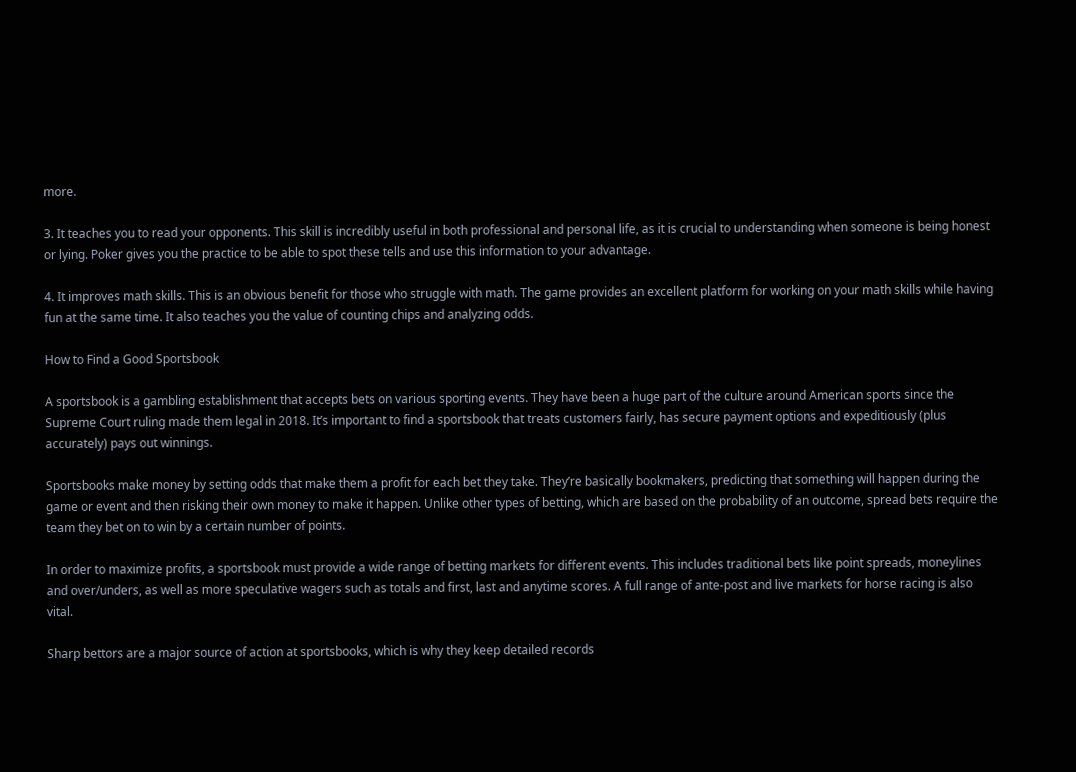more.

3. It teaches you to read your opponents. This skill is incredibly useful in both professional and personal life, as it is crucial to understanding when someone is being honest or lying. Poker gives you the practice to be able to spot these tells and use this information to your advantage.

4. It improves math skills. This is an obvious benefit for those who struggle with math. The game provides an excellent platform for working on your math skills while having fun at the same time. It also teaches you the value of counting chips and analyzing odds.

How to Find a Good Sportsbook

A sportsbook is a gambling establishment that accepts bets on various sporting events. They have been a huge part of the culture around American sports since the Supreme Court ruling made them legal in 2018. It’s important to find a sportsbook that treats customers fairly, has secure payment options and expeditiously (plus accurately) pays out winnings.

Sportsbooks make money by setting odds that make them a profit for each bet they take. They’re basically bookmakers, predicting that something will happen during the game or event and then risking their own money to make it happen. Unlike other types of betting, which are based on the probability of an outcome, spread bets require the team they bet on to win by a certain number of points.

In order to maximize profits, a sportsbook must provide a wide range of betting markets for different events. This includes traditional bets like point spreads, moneylines and over/unders, as well as more speculative wagers such as totals and first, last and anytime scores. A full range of ante-post and live markets for horse racing is also vital.

Sharp bettors are a major source of action at sportsbooks, which is why they keep detailed records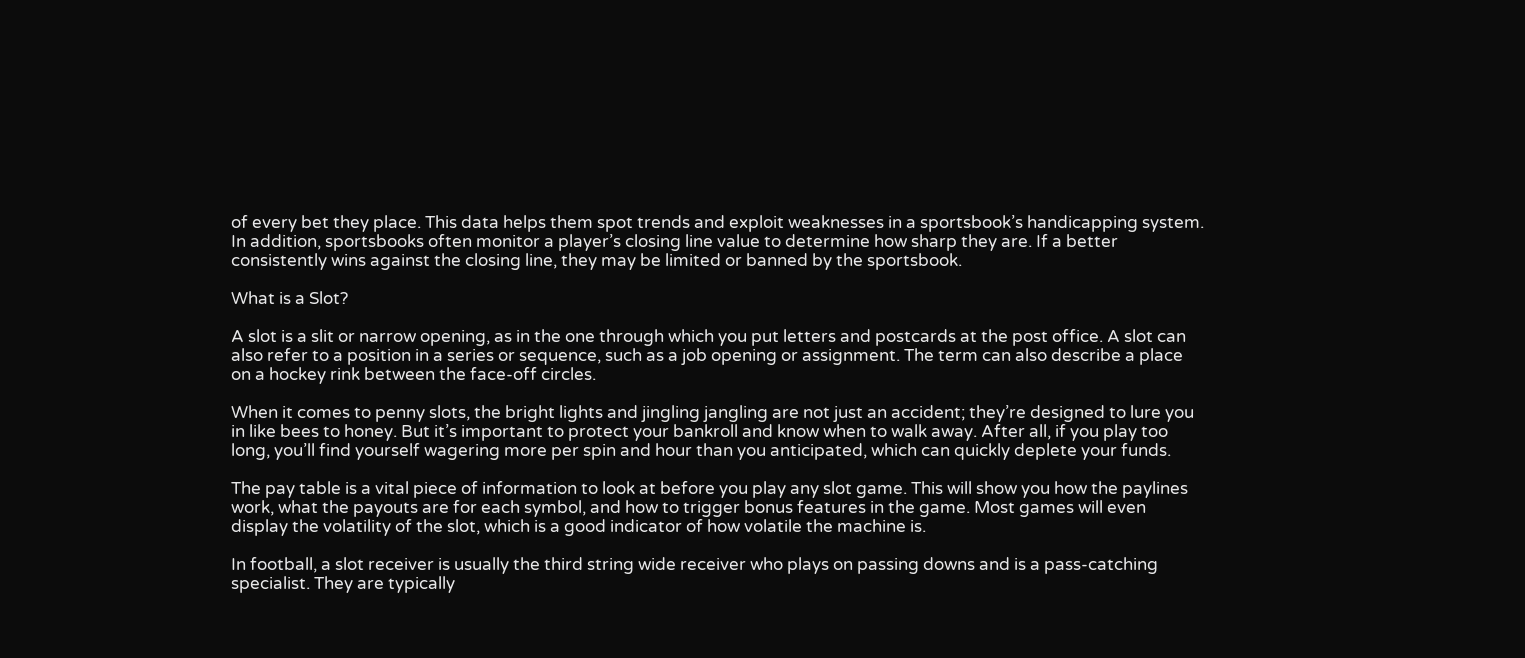of every bet they place. This data helps them spot trends and exploit weaknesses in a sportsbook’s handicapping system. In addition, sportsbooks often monitor a player’s closing line value to determine how sharp they are. If a better consistently wins against the closing line, they may be limited or banned by the sportsbook.

What is a Slot?

A slot is a slit or narrow opening, as in the one through which you put letters and postcards at the post office. A slot can also refer to a position in a series or sequence, such as a job opening or assignment. The term can also describe a place on a hockey rink between the face-off circles.

When it comes to penny slots, the bright lights and jingling jangling are not just an accident; they’re designed to lure you in like bees to honey. But it’s important to protect your bankroll and know when to walk away. After all, if you play too long, you’ll find yourself wagering more per spin and hour than you anticipated, which can quickly deplete your funds.

The pay table is a vital piece of information to look at before you play any slot game. This will show you how the paylines work, what the payouts are for each symbol, and how to trigger bonus features in the game. Most games will even display the volatility of the slot, which is a good indicator of how volatile the machine is.

In football, a slot receiver is usually the third string wide receiver who plays on passing downs and is a pass-catching specialist. They are typically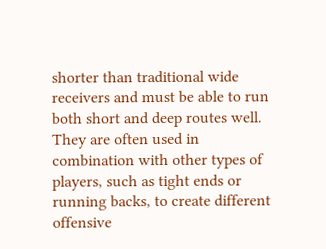shorter than traditional wide receivers and must be able to run both short and deep routes well. They are often used in combination with other types of players, such as tight ends or running backs, to create different offensive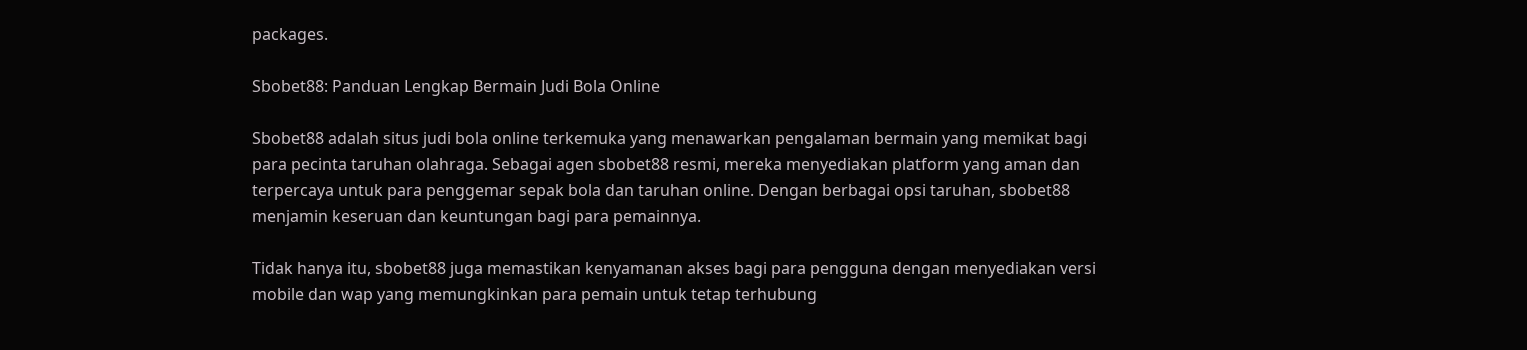packages.

Sbobet88: Panduan Lengkap Bermain Judi Bola Online

Sbobet88 adalah situs judi bola online terkemuka yang menawarkan pengalaman bermain yang memikat bagi para pecinta taruhan olahraga. Sebagai agen sbobet88 resmi, mereka menyediakan platform yang aman dan terpercaya untuk para penggemar sepak bola dan taruhan online. Dengan berbagai opsi taruhan, sbobet88 menjamin keseruan dan keuntungan bagi para pemainnya.

Tidak hanya itu, sbobet88 juga memastikan kenyamanan akses bagi para pengguna dengan menyediakan versi mobile dan wap yang memungkinkan para pemain untuk tetap terhubung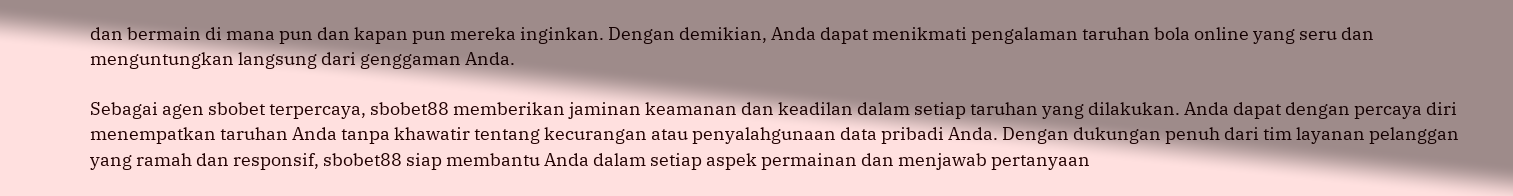dan bermain di mana pun dan kapan pun mereka inginkan. Dengan demikian, Anda dapat menikmati pengalaman taruhan bola online yang seru dan menguntungkan langsung dari genggaman Anda.

Sebagai agen sbobet terpercaya, sbobet88 memberikan jaminan keamanan dan keadilan dalam setiap taruhan yang dilakukan. Anda dapat dengan percaya diri menempatkan taruhan Anda tanpa khawatir tentang kecurangan atau penyalahgunaan data pribadi Anda. Dengan dukungan penuh dari tim layanan pelanggan yang ramah dan responsif, sbobet88 siap membantu Anda dalam setiap aspek permainan dan menjawab pertanyaan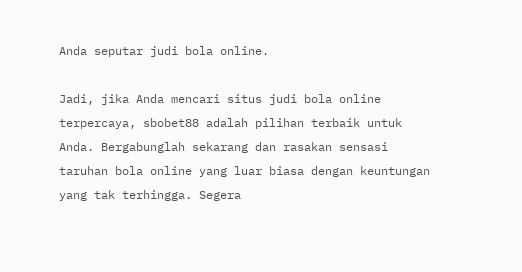Anda seputar judi bola online.

Jadi, jika Anda mencari situs judi bola online terpercaya, sbobet88 adalah pilihan terbaik untuk Anda. Bergabunglah sekarang dan rasakan sensasi taruhan bola online yang luar biasa dengan keuntungan yang tak terhingga. Segera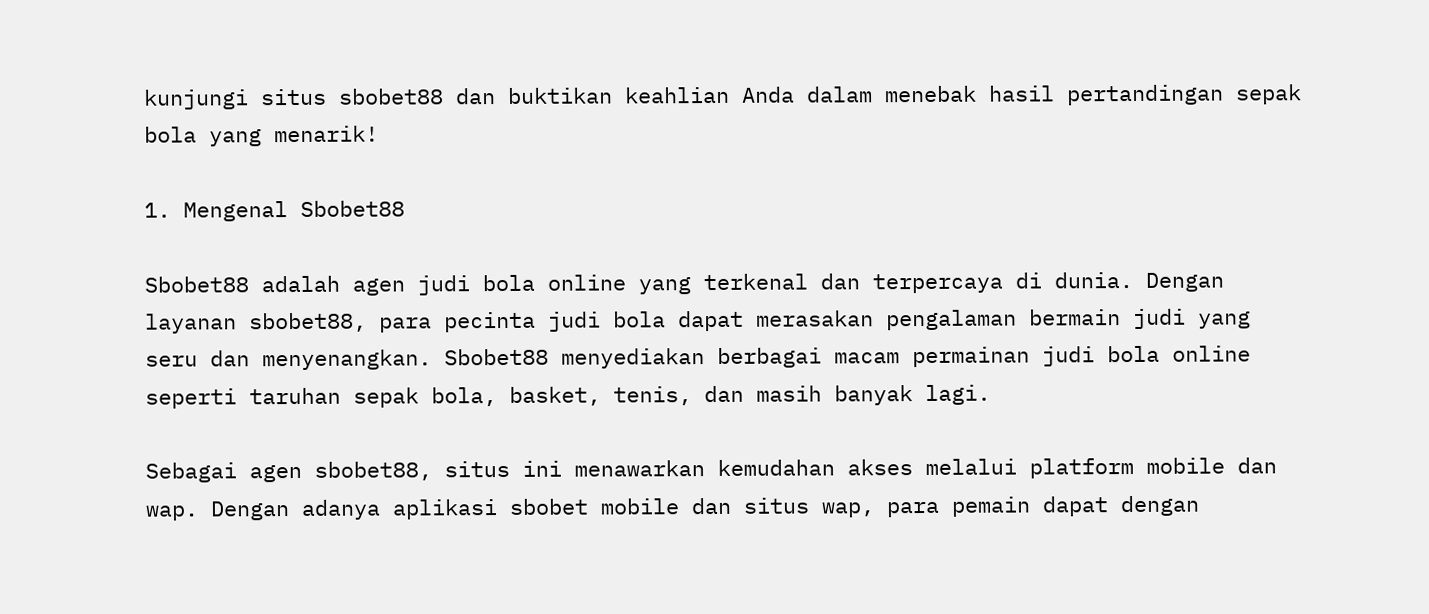kunjungi situs sbobet88 dan buktikan keahlian Anda dalam menebak hasil pertandingan sepak bola yang menarik!

1. Mengenal Sbobet88

Sbobet88 adalah agen judi bola online yang terkenal dan terpercaya di dunia. Dengan layanan sbobet88, para pecinta judi bola dapat merasakan pengalaman bermain judi yang seru dan menyenangkan. Sbobet88 menyediakan berbagai macam permainan judi bola online seperti taruhan sepak bola, basket, tenis, dan masih banyak lagi.

Sebagai agen sbobet88, situs ini menawarkan kemudahan akses melalui platform mobile dan wap. Dengan adanya aplikasi sbobet mobile dan situs wap, para pemain dapat dengan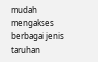mudah mengakses berbagai jenis taruhan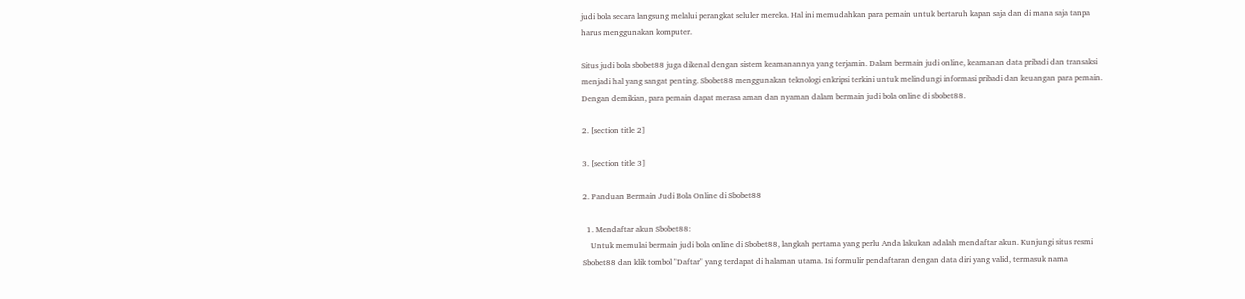judi bola secara langsung melalui perangkat seluler mereka. Hal ini memudahkan para pemain untuk bertaruh kapan saja dan di mana saja tanpa harus menggunakan komputer.

Situs judi bola sbobet88 juga dikenal dengan sistem keamanannya yang terjamin. Dalam bermain judi online, keamanan data pribadi dan transaksi menjadi hal yang sangat penting. Sbobet88 menggunakan teknologi enkripsi terkini untuk melindungi informasi pribadi dan keuangan para pemain. Dengan demikian, para pemain dapat merasa aman dan nyaman dalam bermain judi bola online di sbobet88.

2. [section title 2]

3. [section title 3]

2. Panduan Bermain Judi Bola Online di Sbobet88

  1. Mendaftar akun Sbobet88:
    Untuk memulai bermain judi bola online di Sbobet88, langkah pertama yang perlu Anda lakukan adalah mendaftar akun. Kunjungi situs resmi Sbobet88 dan klik tombol "Daftar" yang terdapat di halaman utama. Isi formulir pendaftaran dengan data diri yang valid, termasuk nama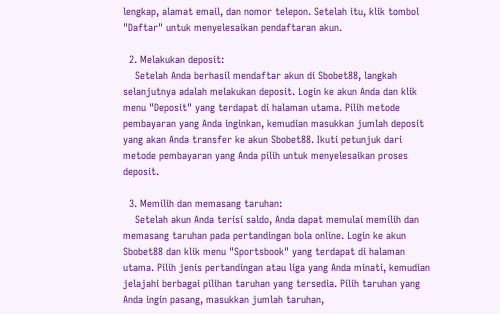lengkap, alamat email, dan nomor telepon. Setelah itu, klik tombol "Daftar" untuk menyelesaikan pendaftaran akun.

  2. Melakukan deposit:
    Setelah Anda berhasil mendaftar akun di Sbobet88, langkah selanjutnya adalah melakukan deposit. Login ke akun Anda dan klik menu "Deposit" yang terdapat di halaman utama. Pilih metode pembayaran yang Anda inginkan, kemudian masukkan jumlah deposit yang akan Anda transfer ke akun Sbobet88. Ikuti petunjuk dari metode pembayaran yang Anda pilih untuk menyelesaikan proses deposit.

  3. Memilih dan memasang taruhan:
    Setelah akun Anda terisi saldo, Anda dapat memulai memilih dan memasang taruhan pada pertandingan bola online. Login ke akun Sbobet88 dan klik menu "Sportsbook" yang terdapat di halaman utama. Pilih jenis pertandingan atau liga yang Anda minati, kemudian jelajahi berbagai pilihan taruhan yang tersedia. Pilih taruhan yang Anda ingin pasang, masukkan jumlah taruhan,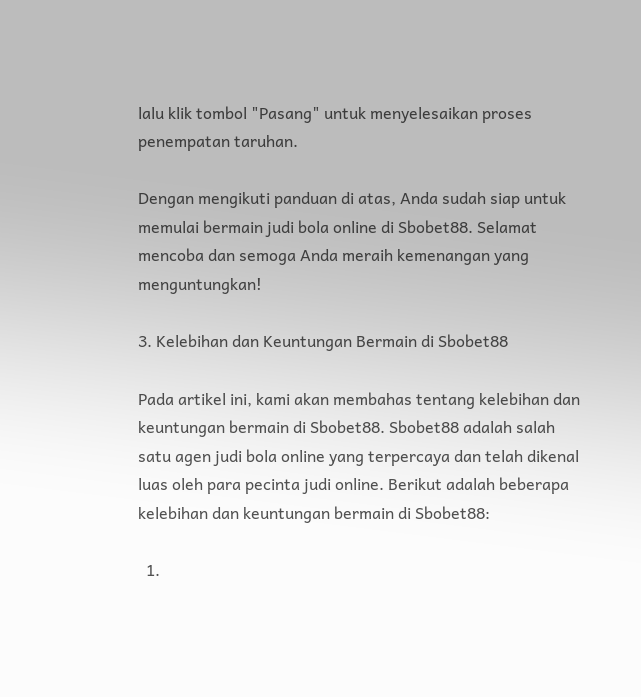lalu klik tombol "Pasang" untuk menyelesaikan proses penempatan taruhan.

Dengan mengikuti panduan di atas, Anda sudah siap untuk memulai bermain judi bola online di Sbobet88. Selamat mencoba dan semoga Anda meraih kemenangan yang menguntungkan!

3. Kelebihan dan Keuntungan Bermain di Sbobet88

Pada artikel ini, kami akan membahas tentang kelebihan dan keuntungan bermain di Sbobet88. Sbobet88 adalah salah satu agen judi bola online yang terpercaya dan telah dikenal luas oleh para pecinta judi online. Berikut adalah beberapa kelebihan dan keuntungan bermain di Sbobet88:

  1.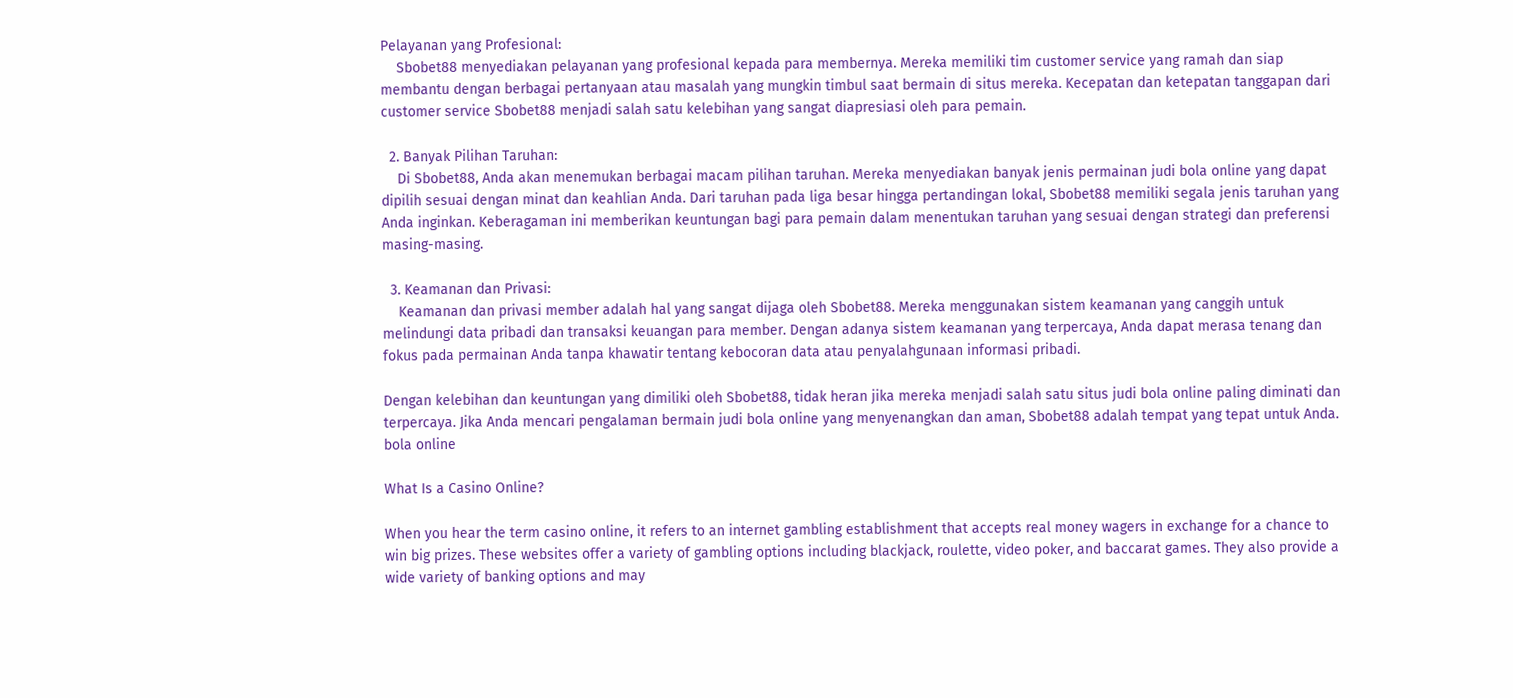Pelayanan yang Profesional:
    Sbobet88 menyediakan pelayanan yang profesional kepada para membernya. Mereka memiliki tim customer service yang ramah dan siap membantu dengan berbagai pertanyaan atau masalah yang mungkin timbul saat bermain di situs mereka. Kecepatan dan ketepatan tanggapan dari customer service Sbobet88 menjadi salah satu kelebihan yang sangat diapresiasi oleh para pemain.

  2. Banyak Pilihan Taruhan:
    Di Sbobet88, Anda akan menemukan berbagai macam pilihan taruhan. Mereka menyediakan banyak jenis permainan judi bola online yang dapat dipilih sesuai dengan minat dan keahlian Anda. Dari taruhan pada liga besar hingga pertandingan lokal, Sbobet88 memiliki segala jenis taruhan yang Anda inginkan. Keberagaman ini memberikan keuntungan bagi para pemain dalam menentukan taruhan yang sesuai dengan strategi dan preferensi masing-masing.

  3. Keamanan dan Privasi:
    Keamanan dan privasi member adalah hal yang sangat dijaga oleh Sbobet88. Mereka menggunakan sistem keamanan yang canggih untuk melindungi data pribadi dan transaksi keuangan para member. Dengan adanya sistem keamanan yang terpercaya, Anda dapat merasa tenang dan fokus pada permainan Anda tanpa khawatir tentang kebocoran data atau penyalahgunaan informasi pribadi.

Dengan kelebihan dan keuntungan yang dimiliki oleh Sbobet88, tidak heran jika mereka menjadi salah satu situs judi bola online paling diminati dan terpercaya. Jika Anda mencari pengalaman bermain judi bola online yang menyenangkan dan aman, Sbobet88 adalah tempat yang tepat untuk Anda. bola online

What Is a Casino Online?

When you hear the term casino online, it refers to an internet gambling establishment that accepts real money wagers in exchange for a chance to win big prizes. These websites offer a variety of gambling options including blackjack, roulette, video poker, and baccarat games. They also provide a wide variety of banking options and may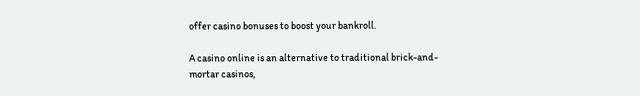offer casino bonuses to boost your bankroll.

A casino online is an alternative to traditional brick-and-mortar casinos,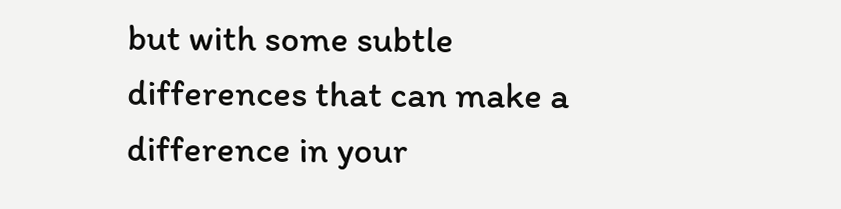but with some subtle differences that can make a difference in your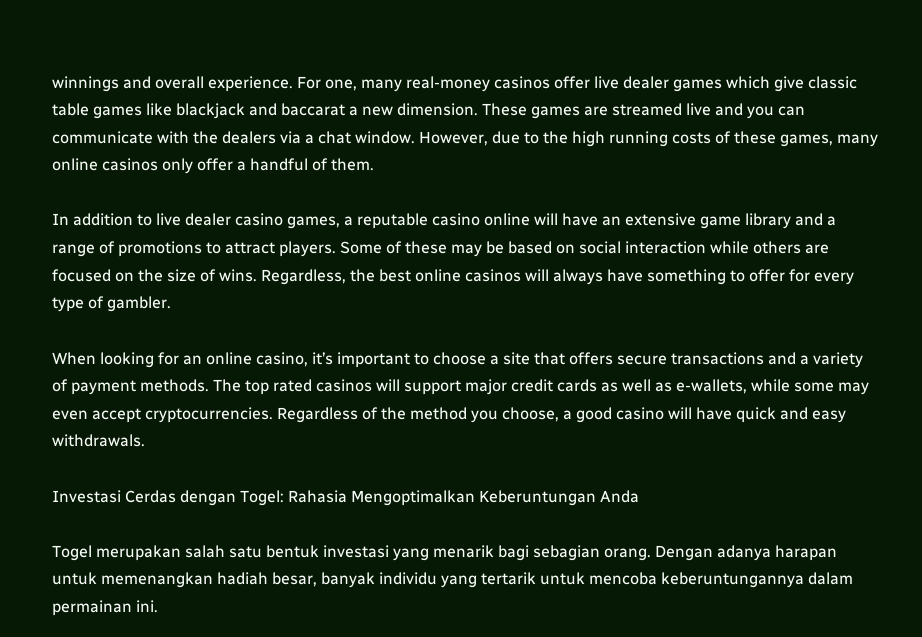winnings and overall experience. For one, many real-money casinos offer live dealer games which give classic table games like blackjack and baccarat a new dimension. These games are streamed live and you can communicate with the dealers via a chat window. However, due to the high running costs of these games, many online casinos only offer a handful of them.

In addition to live dealer casino games, a reputable casino online will have an extensive game library and a range of promotions to attract players. Some of these may be based on social interaction while others are focused on the size of wins. Regardless, the best online casinos will always have something to offer for every type of gambler.

When looking for an online casino, it’s important to choose a site that offers secure transactions and a variety of payment methods. The top rated casinos will support major credit cards as well as e-wallets, while some may even accept cryptocurrencies. Regardless of the method you choose, a good casino will have quick and easy withdrawals.

Investasi Cerdas dengan Togel: Rahasia Mengoptimalkan Keberuntungan Anda

Togel merupakan salah satu bentuk investasi yang menarik bagi sebagian orang. Dengan adanya harapan untuk memenangkan hadiah besar, banyak individu yang tertarik untuk mencoba keberuntungannya dalam permainan ini.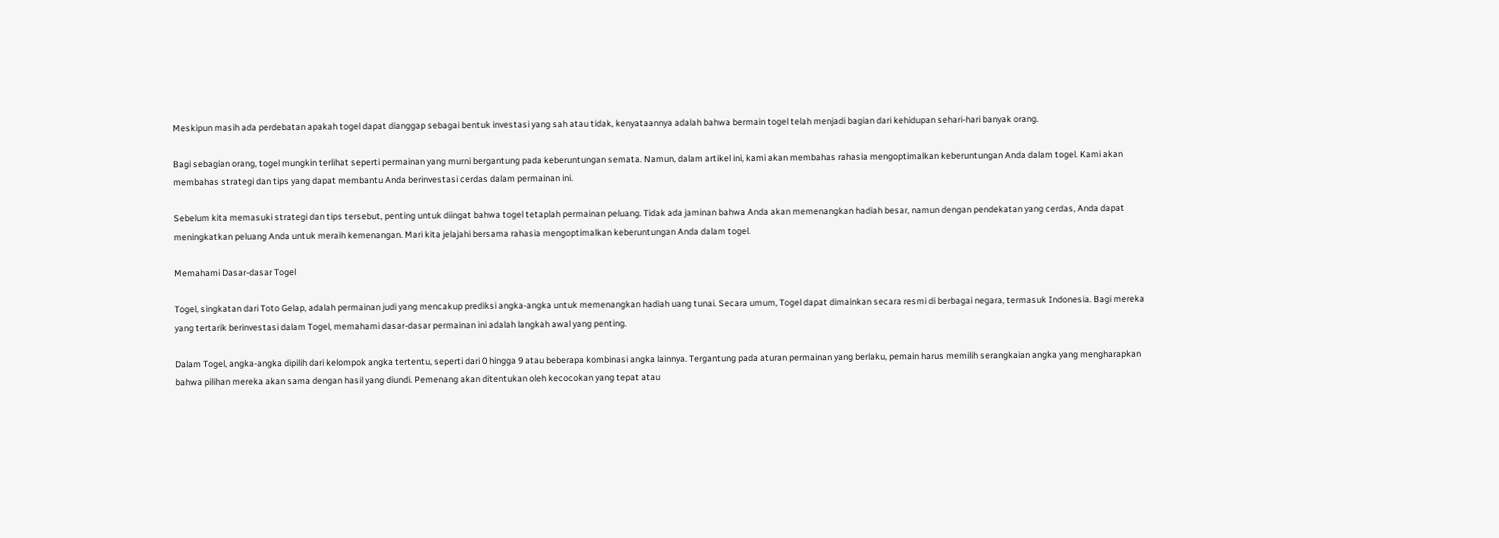Meskipun masih ada perdebatan apakah togel dapat dianggap sebagai bentuk investasi yang sah atau tidak, kenyataannya adalah bahwa bermain togel telah menjadi bagian dari kehidupan sehari-hari banyak orang.

Bagi sebagian orang, togel mungkin terlihat seperti permainan yang murni bergantung pada keberuntungan semata. Namun, dalam artikel ini, kami akan membahas rahasia mengoptimalkan keberuntungan Anda dalam togel. Kami akan membahas strategi dan tips yang dapat membantu Anda berinvestasi cerdas dalam permainan ini.

Sebelum kita memasuki strategi dan tips tersebut, penting untuk diingat bahwa togel tetaplah permainan peluang. Tidak ada jaminan bahwa Anda akan memenangkan hadiah besar, namun dengan pendekatan yang cerdas, Anda dapat meningkatkan peluang Anda untuk meraih kemenangan. Mari kita jelajahi bersama rahasia mengoptimalkan keberuntungan Anda dalam togel.

Memahami Dasar-dasar Togel

Togel, singkatan dari Toto Gelap, adalah permainan judi yang mencakup prediksi angka-angka untuk memenangkan hadiah uang tunai. Secara umum, Togel dapat dimainkan secara resmi di berbagai negara, termasuk Indonesia. Bagi mereka yang tertarik berinvestasi dalam Togel, memahami dasar-dasar permainan ini adalah langkah awal yang penting.

Dalam Togel, angka-angka dipilih dari kelompok angka tertentu, seperti dari 0 hingga 9 atau beberapa kombinasi angka lainnya. Tergantung pada aturan permainan yang berlaku, pemain harus memilih serangkaian angka yang mengharapkan bahwa pilihan mereka akan sama dengan hasil yang diundi. Pemenang akan ditentukan oleh kecocokan yang tepat atau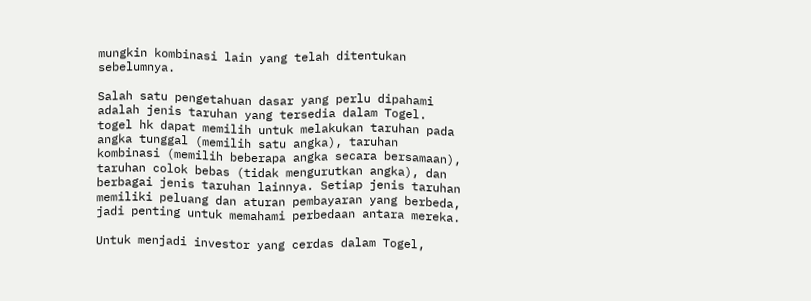mungkin kombinasi lain yang telah ditentukan sebelumnya.

Salah satu pengetahuan dasar yang perlu dipahami adalah jenis taruhan yang tersedia dalam Togel. togel hk dapat memilih untuk melakukan taruhan pada angka tunggal (memilih satu angka), taruhan kombinasi (memilih beberapa angka secara bersamaan), taruhan colok bebas (tidak mengurutkan angka), dan berbagai jenis taruhan lainnya. Setiap jenis taruhan memiliki peluang dan aturan pembayaran yang berbeda, jadi penting untuk memahami perbedaan antara mereka.

Untuk menjadi investor yang cerdas dalam Togel,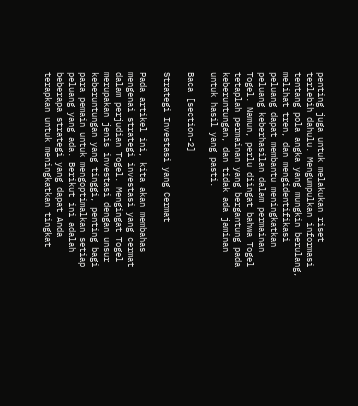penting juga untuk melakukan riset terlebih dahulu. Mengumpulkan informasi tentang pola angka yang mungkin berulang, melihat tren, dan mengidentifikasi peluang dapat membantu meningkatkan peluang keberhasilan dalam permainan Togel. Namun, perlu diingat bahwa Togel tetaplah permainan yang bergantung pada keberuntungan, dan tidak ada jaminan untuk hasil yang pasti.

Baca [section-2]

Strategi Investasi yang Cermat

Pada artikel ini, kita akan membahas mengenai strategi investasi yang cermat dalam perjudian Togel. Mengingat Togel merupakan jenis investasi dengan unsur keberuntungan yang tinggi, penting bagi para pemain untuk mengoptimalkan setiap peluang yang ada. Berikut ini adalah beberapa strategi yang dapat Anda terapkan untuk meningkatkan tingkat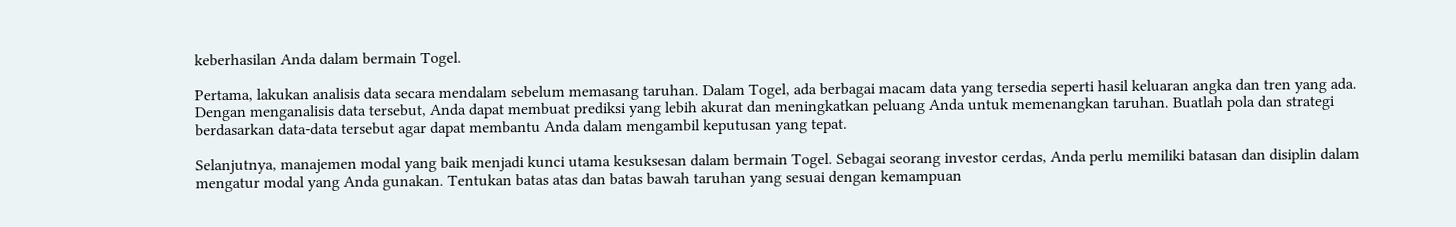keberhasilan Anda dalam bermain Togel.

Pertama, lakukan analisis data secara mendalam sebelum memasang taruhan. Dalam Togel, ada berbagai macam data yang tersedia seperti hasil keluaran angka dan tren yang ada. Dengan menganalisis data tersebut, Anda dapat membuat prediksi yang lebih akurat dan meningkatkan peluang Anda untuk memenangkan taruhan. Buatlah pola dan strategi berdasarkan data-data tersebut agar dapat membantu Anda dalam mengambil keputusan yang tepat.

Selanjutnya, manajemen modal yang baik menjadi kunci utama kesuksesan dalam bermain Togel. Sebagai seorang investor cerdas, Anda perlu memiliki batasan dan disiplin dalam mengatur modal yang Anda gunakan. Tentukan batas atas dan batas bawah taruhan yang sesuai dengan kemampuan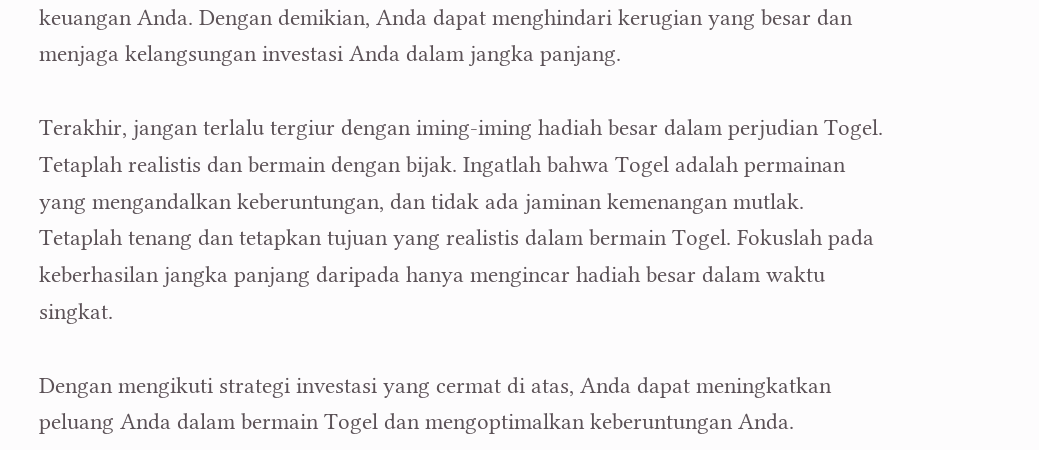keuangan Anda. Dengan demikian, Anda dapat menghindari kerugian yang besar dan menjaga kelangsungan investasi Anda dalam jangka panjang.

Terakhir, jangan terlalu tergiur dengan iming-iming hadiah besar dalam perjudian Togel. Tetaplah realistis dan bermain dengan bijak. Ingatlah bahwa Togel adalah permainan yang mengandalkan keberuntungan, dan tidak ada jaminan kemenangan mutlak. Tetaplah tenang dan tetapkan tujuan yang realistis dalam bermain Togel. Fokuslah pada keberhasilan jangka panjang daripada hanya mengincar hadiah besar dalam waktu singkat.

Dengan mengikuti strategi investasi yang cermat di atas, Anda dapat meningkatkan peluang Anda dalam bermain Togel dan mengoptimalkan keberuntungan Anda.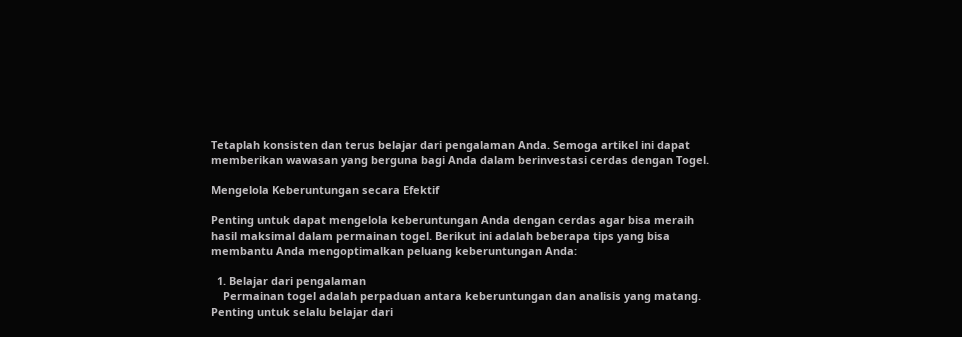Tetaplah konsisten dan terus belajar dari pengalaman Anda. Semoga artikel ini dapat memberikan wawasan yang berguna bagi Anda dalam berinvestasi cerdas dengan Togel.

Mengelola Keberuntungan secara Efektif

Penting untuk dapat mengelola keberuntungan Anda dengan cerdas agar bisa meraih hasil maksimal dalam permainan togel. Berikut ini adalah beberapa tips yang bisa membantu Anda mengoptimalkan peluang keberuntungan Anda:

  1. Belajar dari pengalaman
    Permainan togel adalah perpaduan antara keberuntungan dan analisis yang matang. Penting untuk selalu belajar dari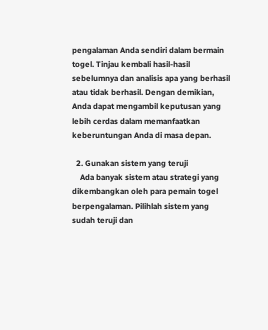pengalaman Anda sendiri dalam bermain togel. Tinjau kembali hasil-hasil sebelumnya dan analisis apa yang berhasil atau tidak berhasil. Dengan demikian, Anda dapat mengambil keputusan yang lebih cerdas dalam memanfaatkan keberuntungan Anda di masa depan.

  2. Gunakan sistem yang teruji
    Ada banyak sistem atau strategi yang dikembangkan oleh para pemain togel berpengalaman. Pilihlah sistem yang sudah teruji dan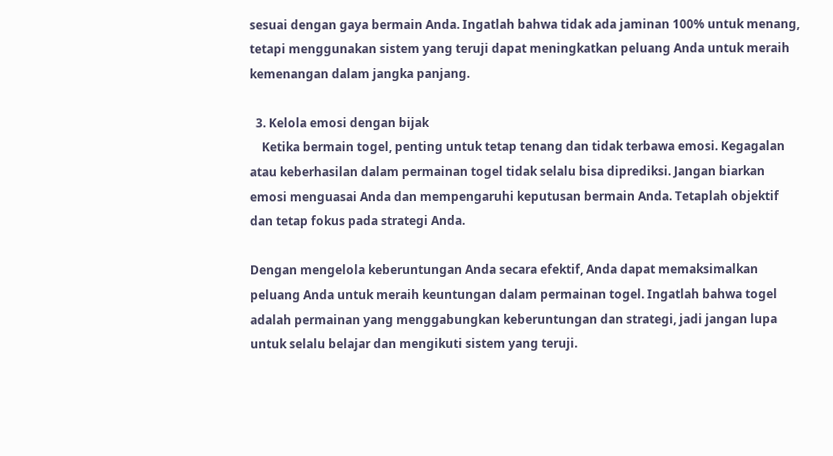sesuai dengan gaya bermain Anda. Ingatlah bahwa tidak ada jaminan 100% untuk menang, tetapi menggunakan sistem yang teruji dapat meningkatkan peluang Anda untuk meraih kemenangan dalam jangka panjang.

  3. Kelola emosi dengan bijak
    Ketika bermain togel, penting untuk tetap tenang dan tidak terbawa emosi. Kegagalan atau keberhasilan dalam permainan togel tidak selalu bisa diprediksi. Jangan biarkan emosi menguasai Anda dan mempengaruhi keputusan bermain Anda. Tetaplah objektif dan tetap fokus pada strategi Anda.

Dengan mengelola keberuntungan Anda secara efektif, Anda dapat memaksimalkan peluang Anda untuk meraih keuntungan dalam permainan togel. Ingatlah bahwa togel adalah permainan yang menggabungkan keberuntungan dan strategi, jadi jangan lupa untuk selalu belajar dan mengikuti sistem yang teruji.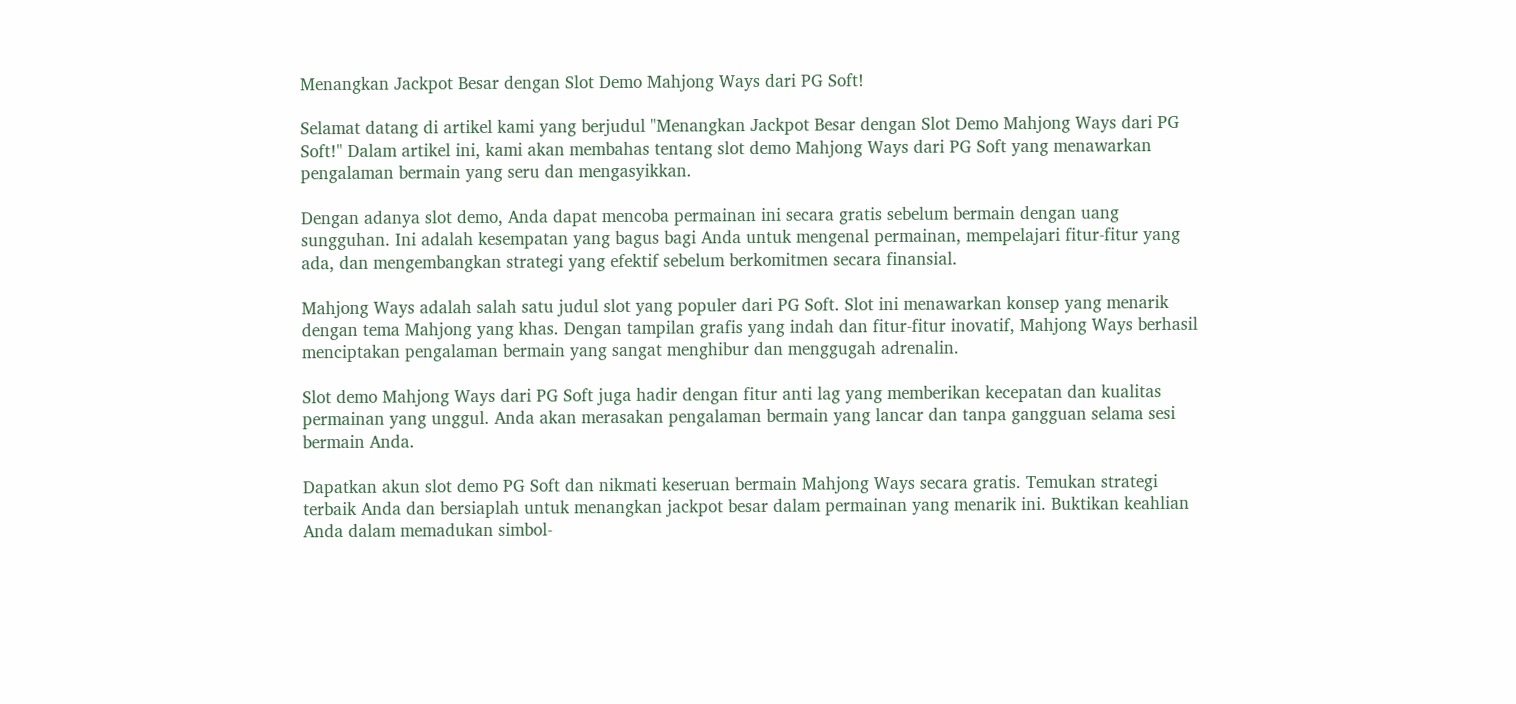Menangkan Jackpot Besar dengan Slot Demo Mahjong Ways dari PG Soft!

Selamat datang di artikel kami yang berjudul "Menangkan Jackpot Besar dengan Slot Demo Mahjong Ways dari PG Soft!" Dalam artikel ini, kami akan membahas tentang slot demo Mahjong Ways dari PG Soft yang menawarkan pengalaman bermain yang seru dan mengasyikkan.

Dengan adanya slot demo, Anda dapat mencoba permainan ini secara gratis sebelum bermain dengan uang sungguhan. Ini adalah kesempatan yang bagus bagi Anda untuk mengenal permainan, mempelajari fitur-fitur yang ada, dan mengembangkan strategi yang efektif sebelum berkomitmen secara finansial.

Mahjong Ways adalah salah satu judul slot yang populer dari PG Soft. Slot ini menawarkan konsep yang menarik dengan tema Mahjong yang khas. Dengan tampilan grafis yang indah dan fitur-fitur inovatif, Mahjong Ways berhasil menciptakan pengalaman bermain yang sangat menghibur dan menggugah adrenalin.

Slot demo Mahjong Ways dari PG Soft juga hadir dengan fitur anti lag yang memberikan kecepatan dan kualitas permainan yang unggul. Anda akan merasakan pengalaman bermain yang lancar dan tanpa gangguan selama sesi bermain Anda.

Dapatkan akun slot demo PG Soft dan nikmati keseruan bermain Mahjong Ways secara gratis. Temukan strategi terbaik Anda dan bersiaplah untuk menangkan jackpot besar dalam permainan yang menarik ini. Buktikan keahlian Anda dalam memadukan simbol-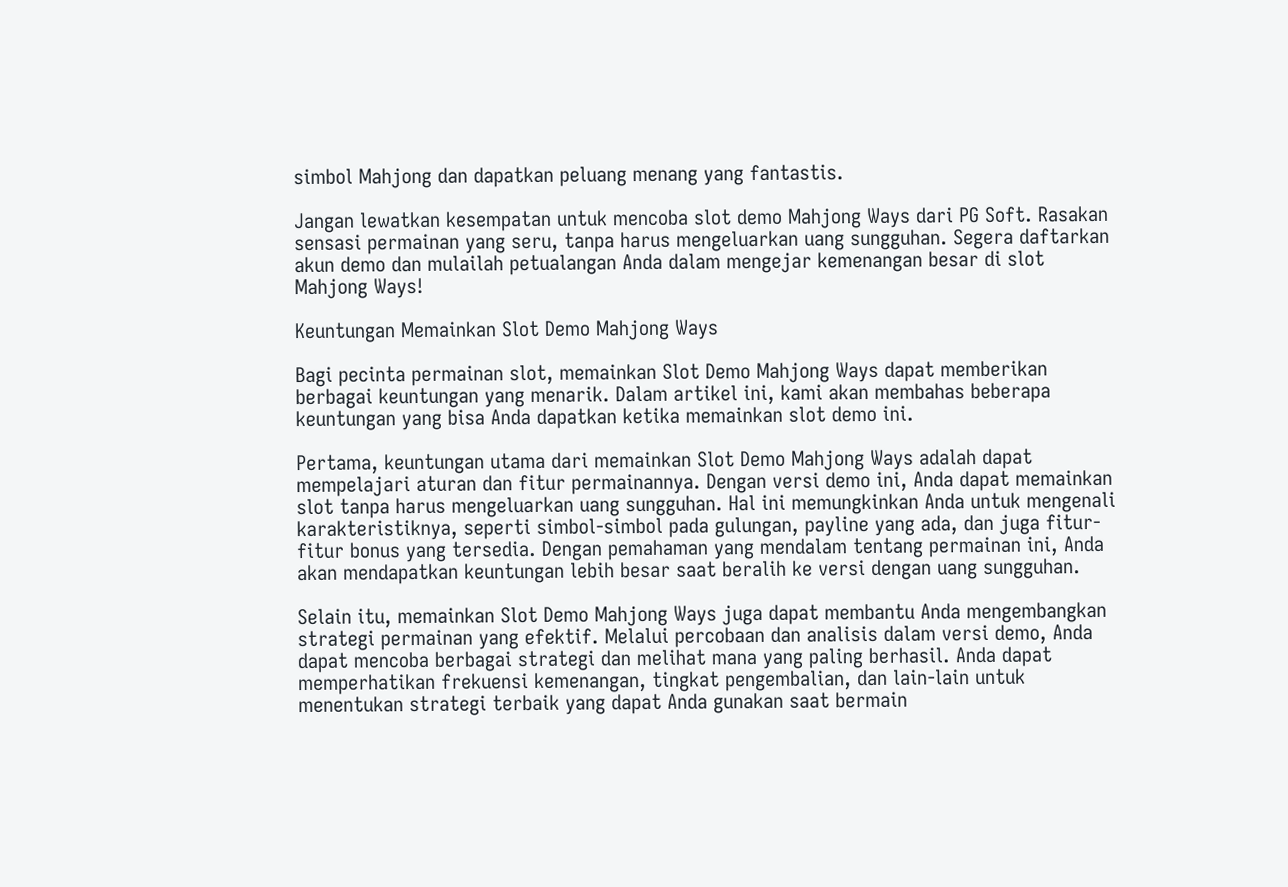simbol Mahjong dan dapatkan peluang menang yang fantastis.

Jangan lewatkan kesempatan untuk mencoba slot demo Mahjong Ways dari PG Soft. Rasakan sensasi permainan yang seru, tanpa harus mengeluarkan uang sungguhan. Segera daftarkan akun demo dan mulailah petualangan Anda dalam mengejar kemenangan besar di slot Mahjong Ways!

Keuntungan Memainkan Slot Demo Mahjong Ways

Bagi pecinta permainan slot, memainkan Slot Demo Mahjong Ways dapat memberikan berbagai keuntungan yang menarik. Dalam artikel ini, kami akan membahas beberapa keuntungan yang bisa Anda dapatkan ketika memainkan slot demo ini.

Pertama, keuntungan utama dari memainkan Slot Demo Mahjong Ways adalah dapat mempelajari aturan dan fitur permainannya. Dengan versi demo ini, Anda dapat memainkan slot tanpa harus mengeluarkan uang sungguhan. Hal ini memungkinkan Anda untuk mengenali karakteristiknya, seperti simbol-simbol pada gulungan, payline yang ada, dan juga fitur-fitur bonus yang tersedia. Dengan pemahaman yang mendalam tentang permainan ini, Anda akan mendapatkan keuntungan lebih besar saat beralih ke versi dengan uang sungguhan.

Selain itu, memainkan Slot Demo Mahjong Ways juga dapat membantu Anda mengembangkan strategi permainan yang efektif. Melalui percobaan dan analisis dalam versi demo, Anda dapat mencoba berbagai strategi dan melihat mana yang paling berhasil. Anda dapat memperhatikan frekuensi kemenangan, tingkat pengembalian, dan lain-lain untuk menentukan strategi terbaik yang dapat Anda gunakan saat bermain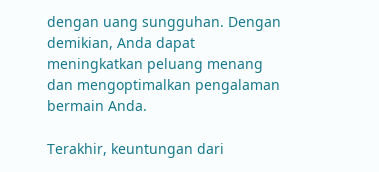dengan uang sungguhan. Dengan demikian, Anda dapat meningkatkan peluang menang dan mengoptimalkan pengalaman bermain Anda.

Terakhir, keuntungan dari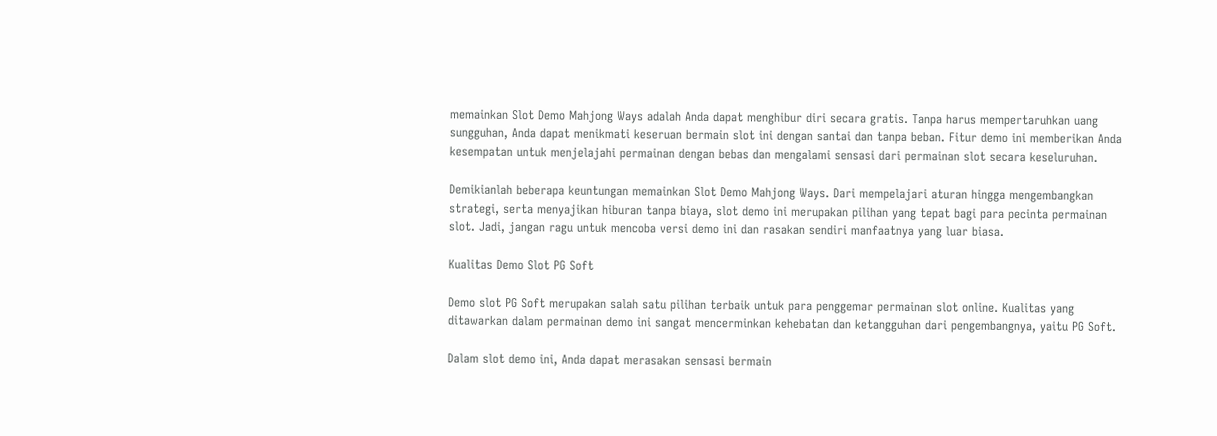memainkan Slot Demo Mahjong Ways adalah Anda dapat menghibur diri secara gratis. Tanpa harus mempertaruhkan uang sungguhan, Anda dapat menikmati keseruan bermain slot ini dengan santai dan tanpa beban. Fitur demo ini memberikan Anda kesempatan untuk menjelajahi permainan dengan bebas dan mengalami sensasi dari permainan slot secara keseluruhan.

Demikianlah beberapa keuntungan memainkan Slot Demo Mahjong Ways. Dari mempelajari aturan hingga mengembangkan strategi, serta menyajikan hiburan tanpa biaya, slot demo ini merupakan pilihan yang tepat bagi para pecinta permainan slot. Jadi, jangan ragu untuk mencoba versi demo ini dan rasakan sendiri manfaatnya yang luar biasa.

Kualitas Demo Slot PG Soft

Demo slot PG Soft merupakan salah satu pilihan terbaik untuk para penggemar permainan slot online. Kualitas yang ditawarkan dalam permainan demo ini sangat mencerminkan kehebatan dan ketangguhan dari pengembangnya, yaitu PG Soft.

Dalam slot demo ini, Anda dapat merasakan sensasi bermain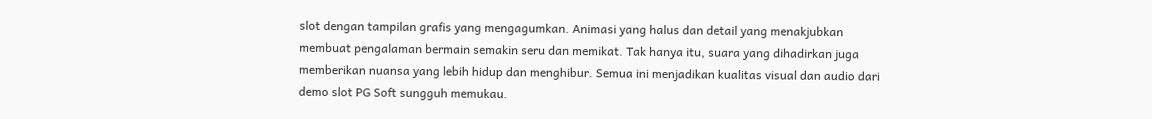slot dengan tampilan grafis yang mengagumkan. Animasi yang halus dan detail yang menakjubkan membuat pengalaman bermain semakin seru dan memikat. Tak hanya itu, suara yang dihadirkan juga memberikan nuansa yang lebih hidup dan menghibur. Semua ini menjadikan kualitas visual dan audio dari demo slot PG Soft sungguh memukau.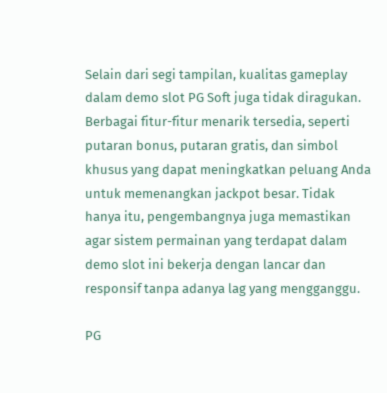Selain dari segi tampilan, kualitas gameplay dalam demo slot PG Soft juga tidak diragukan. Berbagai fitur-fitur menarik tersedia, seperti putaran bonus, putaran gratis, dan simbol khusus yang dapat meningkatkan peluang Anda untuk memenangkan jackpot besar. Tidak hanya itu, pengembangnya juga memastikan agar sistem permainan yang terdapat dalam demo slot ini bekerja dengan lancar dan responsif tanpa adanya lag yang mengganggu.

PG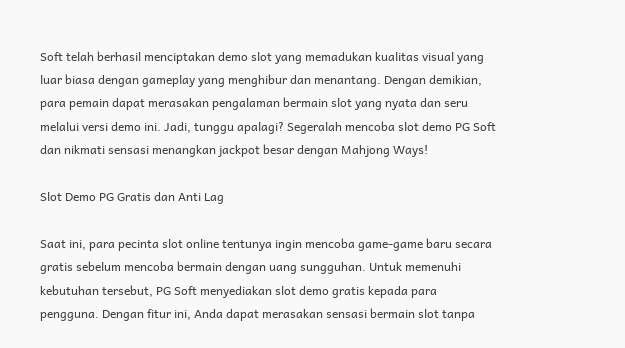Soft telah berhasil menciptakan demo slot yang memadukan kualitas visual yang luar biasa dengan gameplay yang menghibur dan menantang. Dengan demikian, para pemain dapat merasakan pengalaman bermain slot yang nyata dan seru melalui versi demo ini. Jadi, tunggu apalagi? Segeralah mencoba slot demo PG Soft dan nikmati sensasi menangkan jackpot besar dengan Mahjong Ways!

Slot Demo PG Gratis dan Anti Lag

Saat ini, para pecinta slot online tentunya ingin mencoba game-game baru secara gratis sebelum mencoba bermain dengan uang sungguhan. Untuk memenuhi kebutuhan tersebut, PG Soft menyediakan slot demo gratis kepada para pengguna. Dengan fitur ini, Anda dapat merasakan sensasi bermain slot tanpa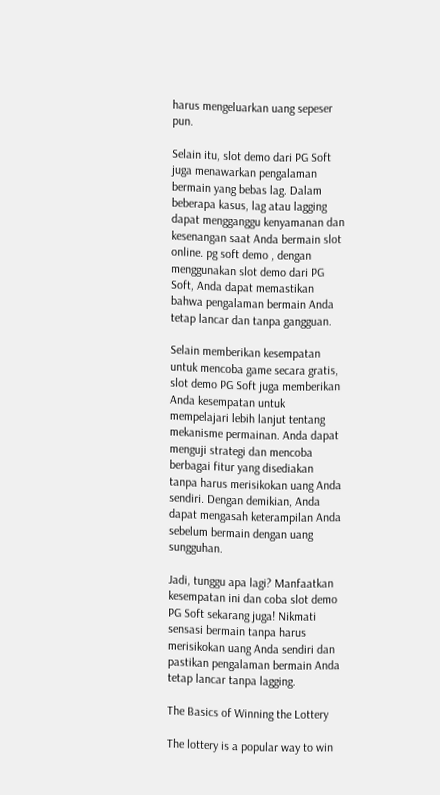harus mengeluarkan uang sepeser pun.

Selain itu, slot demo dari PG Soft juga menawarkan pengalaman bermain yang bebas lag. Dalam beberapa kasus, lag atau lagging dapat mengganggu kenyamanan dan kesenangan saat Anda bermain slot online. pg soft demo , dengan menggunakan slot demo dari PG Soft, Anda dapat memastikan bahwa pengalaman bermain Anda tetap lancar dan tanpa gangguan.

Selain memberikan kesempatan untuk mencoba game secara gratis, slot demo PG Soft juga memberikan Anda kesempatan untuk mempelajari lebih lanjut tentang mekanisme permainan. Anda dapat menguji strategi dan mencoba berbagai fitur yang disediakan tanpa harus merisikokan uang Anda sendiri. Dengan demikian, Anda dapat mengasah keterampilan Anda sebelum bermain dengan uang sungguhan.

Jadi, tunggu apa lagi? Manfaatkan kesempatan ini dan coba slot demo PG Soft sekarang juga! Nikmati sensasi bermain tanpa harus merisikokan uang Anda sendiri dan pastikan pengalaman bermain Anda tetap lancar tanpa lagging.

The Basics of Winning the Lottery

The lottery is a popular way to win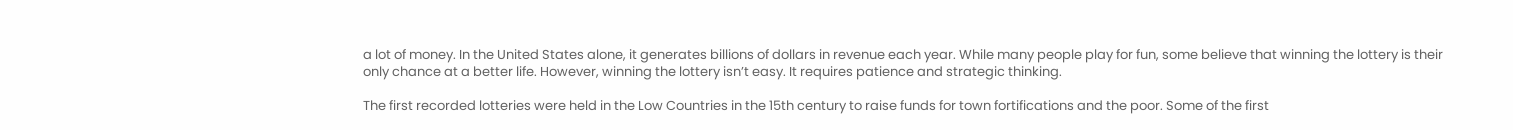a lot of money. In the United States alone, it generates billions of dollars in revenue each year. While many people play for fun, some believe that winning the lottery is their only chance at a better life. However, winning the lottery isn’t easy. It requires patience and strategic thinking.

The first recorded lotteries were held in the Low Countries in the 15th century to raise funds for town fortifications and the poor. Some of the first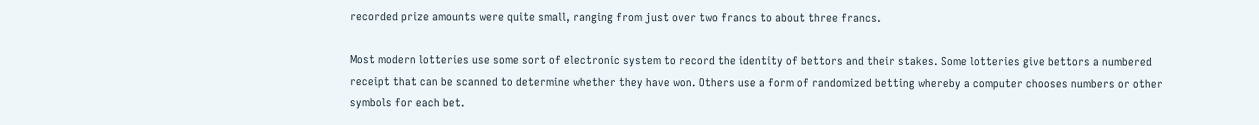recorded prize amounts were quite small, ranging from just over two francs to about three francs.

Most modern lotteries use some sort of electronic system to record the identity of bettors and their stakes. Some lotteries give bettors a numbered receipt that can be scanned to determine whether they have won. Others use a form of randomized betting whereby a computer chooses numbers or other symbols for each bet.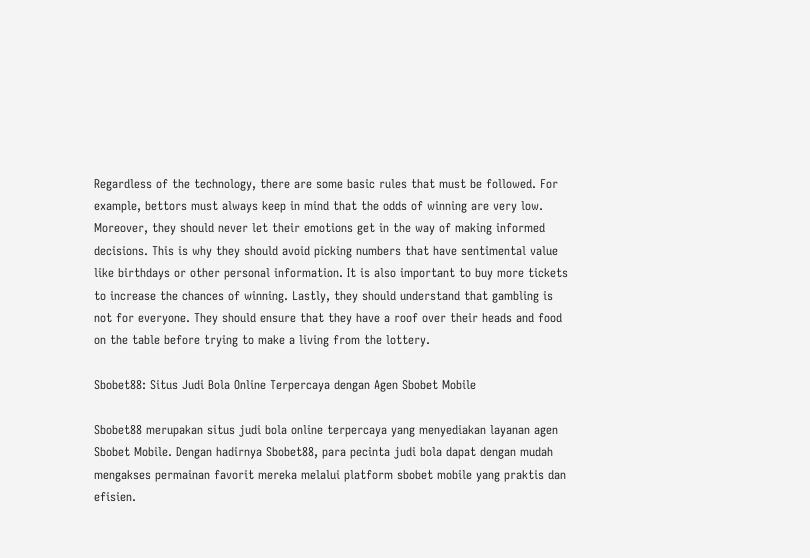Regardless of the technology, there are some basic rules that must be followed. For example, bettors must always keep in mind that the odds of winning are very low. Moreover, they should never let their emotions get in the way of making informed decisions. This is why they should avoid picking numbers that have sentimental value like birthdays or other personal information. It is also important to buy more tickets to increase the chances of winning. Lastly, they should understand that gambling is not for everyone. They should ensure that they have a roof over their heads and food on the table before trying to make a living from the lottery.

Sbobet88: Situs Judi Bola Online Terpercaya dengan Agen Sbobet Mobile

Sbobet88 merupakan situs judi bola online terpercaya yang menyediakan layanan agen Sbobet Mobile. Dengan hadirnya Sbobet88, para pecinta judi bola dapat dengan mudah mengakses permainan favorit mereka melalui platform sbobet mobile yang praktis dan efisien.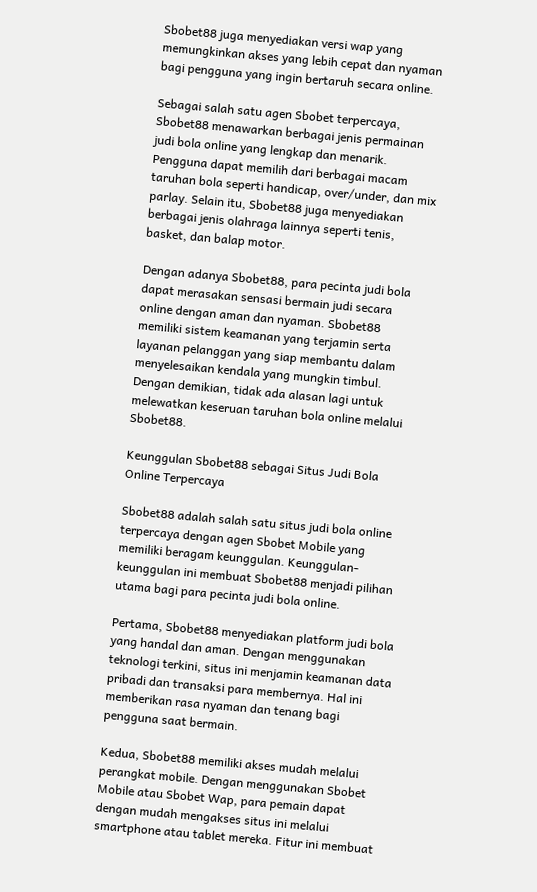Sbobet88 juga menyediakan versi wap yang memungkinkan akses yang lebih cepat dan nyaman bagi pengguna yang ingin bertaruh secara online.

Sebagai salah satu agen Sbobet terpercaya, Sbobet88 menawarkan berbagai jenis permainan judi bola online yang lengkap dan menarik. Pengguna dapat memilih dari berbagai macam taruhan bola seperti handicap, over/under, dan mix parlay. Selain itu, Sbobet88 juga menyediakan berbagai jenis olahraga lainnya seperti tenis, basket, dan balap motor.

Dengan adanya Sbobet88, para pecinta judi bola dapat merasakan sensasi bermain judi secara online dengan aman dan nyaman. Sbobet88 memiliki sistem keamanan yang terjamin serta layanan pelanggan yang siap membantu dalam menyelesaikan kendala yang mungkin timbul. Dengan demikian, tidak ada alasan lagi untuk melewatkan keseruan taruhan bola online melalui Sbobet88.

Keunggulan Sbobet88 sebagai Situs Judi Bola Online Terpercaya

Sbobet88 adalah salah satu situs judi bola online terpercaya dengan agen Sbobet Mobile yang memiliki beragam keunggulan. Keunggulan-keunggulan ini membuat Sbobet88 menjadi pilihan utama bagi para pecinta judi bola online.

Pertama, Sbobet88 menyediakan platform judi bola yang handal dan aman. Dengan menggunakan teknologi terkini, situs ini menjamin keamanan data pribadi dan transaksi para membernya. Hal ini memberikan rasa nyaman dan tenang bagi pengguna saat bermain.

Kedua, Sbobet88 memiliki akses mudah melalui perangkat mobile. Dengan menggunakan Sbobet Mobile atau Sbobet Wap, para pemain dapat dengan mudah mengakses situs ini melalui smartphone atau tablet mereka. Fitur ini membuat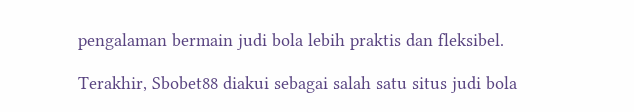pengalaman bermain judi bola lebih praktis dan fleksibel.

Terakhir, Sbobet88 diakui sebagai salah satu situs judi bola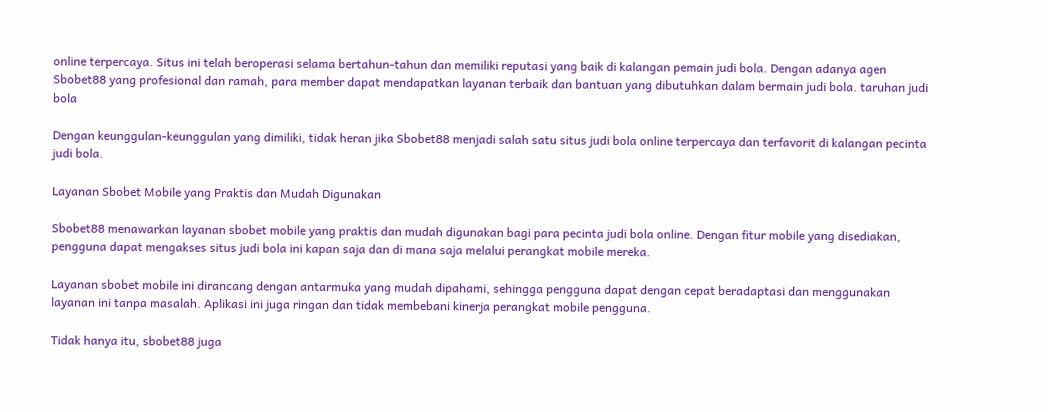online terpercaya. Situs ini telah beroperasi selama bertahun-tahun dan memiliki reputasi yang baik di kalangan pemain judi bola. Dengan adanya agen Sbobet88 yang profesional dan ramah, para member dapat mendapatkan layanan terbaik dan bantuan yang dibutuhkan dalam bermain judi bola. taruhan judi bola

Dengan keunggulan-keunggulan yang dimiliki, tidak heran jika Sbobet88 menjadi salah satu situs judi bola online terpercaya dan terfavorit di kalangan pecinta judi bola.

Layanan Sbobet Mobile yang Praktis dan Mudah Digunakan

Sbobet88 menawarkan layanan sbobet mobile yang praktis dan mudah digunakan bagi para pecinta judi bola online. Dengan fitur mobile yang disediakan, pengguna dapat mengakses situs judi bola ini kapan saja dan di mana saja melalui perangkat mobile mereka.

Layanan sbobet mobile ini dirancang dengan antarmuka yang mudah dipahami, sehingga pengguna dapat dengan cepat beradaptasi dan menggunakan layanan ini tanpa masalah. Aplikasi ini juga ringan dan tidak membebani kinerja perangkat mobile pengguna.

Tidak hanya itu, sbobet88 juga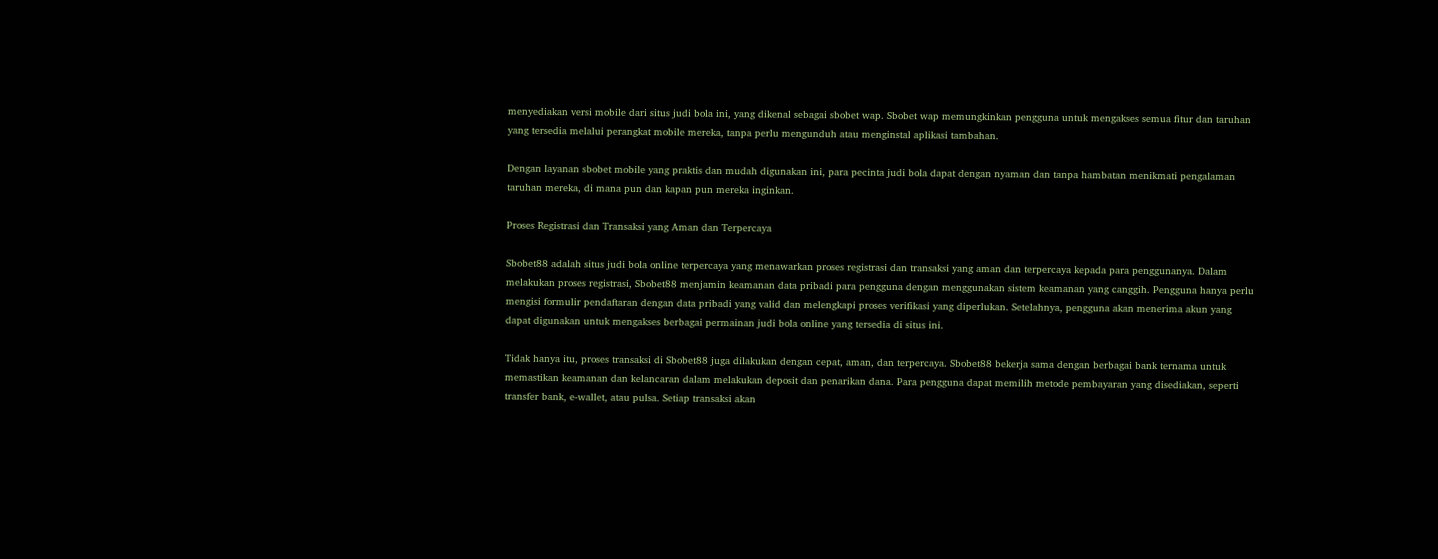menyediakan versi mobile dari situs judi bola ini, yang dikenal sebagai sbobet wap. Sbobet wap memungkinkan pengguna untuk mengakses semua fitur dan taruhan yang tersedia melalui perangkat mobile mereka, tanpa perlu mengunduh atau menginstal aplikasi tambahan.

Dengan layanan sbobet mobile yang praktis dan mudah digunakan ini, para pecinta judi bola dapat dengan nyaman dan tanpa hambatan menikmati pengalaman taruhan mereka, di mana pun dan kapan pun mereka inginkan.

Proses Registrasi dan Transaksi yang Aman dan Terpercaya

Sbobet88 adalah situs judi bola online terpercaya yang menawarkan proses registrasi dan transaksi yang aman dan terpercaya kepada para penggunanya. Dalam melakukan proses registrasi, Sbobet88 menjamin keamanan data pribadi para pengguna dengan menggunakan sistem keamanan yang canggih. Pengguna hanya perlu mengisi formulir pendaftaran dengan data pribadi yang valid dan melengkapi proses verifikasi yang diperlukan. Setelahnya, pengguna akan menerima akun yang dapat digunakan untuk mengakses berbagai permainan judi bola online yang tersedia di situs ini.

Tidak hanya itu, proses transaksi di Sbobet88 juga dilakukan dengan cepat, aman, dan terpercaya. Sbobet88 bekerja sama dengan berbagai bank ternama untuk memastikan keamanan dan kelancaran dalam melakukan deposit dan penarikan dana. Para pengguna dapat memilih metode pembayaran yang disediakan, seperti transfer bank, e-wallet, atau pulsa. Setiap transaksi akan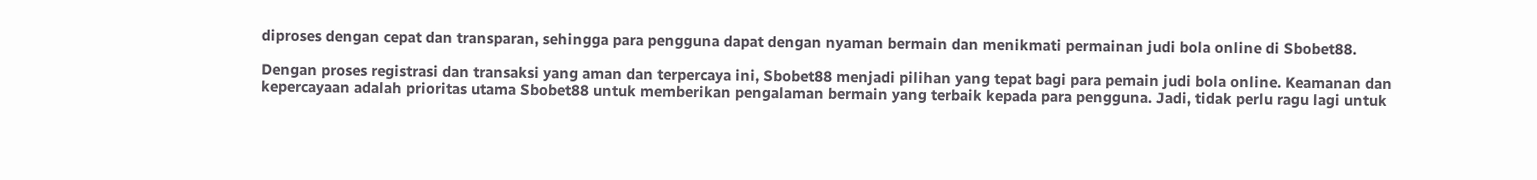diproses dengan cepat dan transparan, sehingga para pengguna dapat dengan nyaman bermain dan menikmati permainan judi bola online di Sbobet88.

Dengan proses registrasi dan transaksi yang aman dan terpercaya ini, Sbobet88 menjadi pilihan yang tepat bagi para pemain judi bola online. Keamanan dan kepercayaan adalah prioritas utama Sbobet88 untuk memberikan pengalaman bermain yang terbaik kepada para pengguna. Jadi, tidak perlu ragu lagi untuk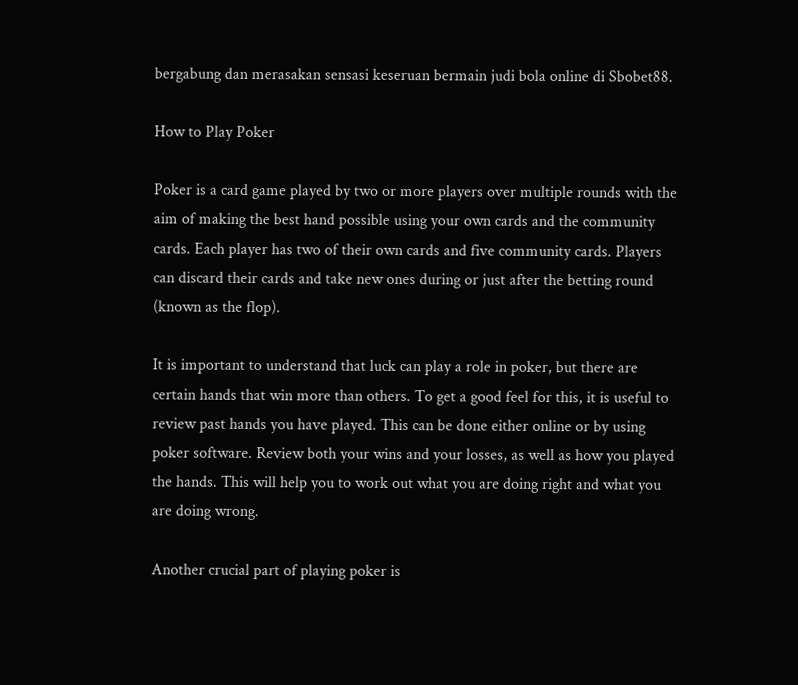bergabung dan merasakan sensasi keseruan bermain judi bola online di Sbobet88.

How to Play Poker

Poker is a card game played by two or more players over multiple rounds with the aim of making the best hand possible using your own cards and the community cards. Each player has two of their own cards and five community cards. Players can discard their cards and take new ones during or just after the betting round (known as the flop).

It is important to understand that luck can play a role in poker, but there are certain hands that win more than others. To get a good feel for this, it is useful to review past hands you have played. This can be done either online or by using poker software. Review both your wins and your losses, as well as how you played the hands. This will help you to work out what you are doing right and what you are doing wrong.

Another crucial part of playing poker is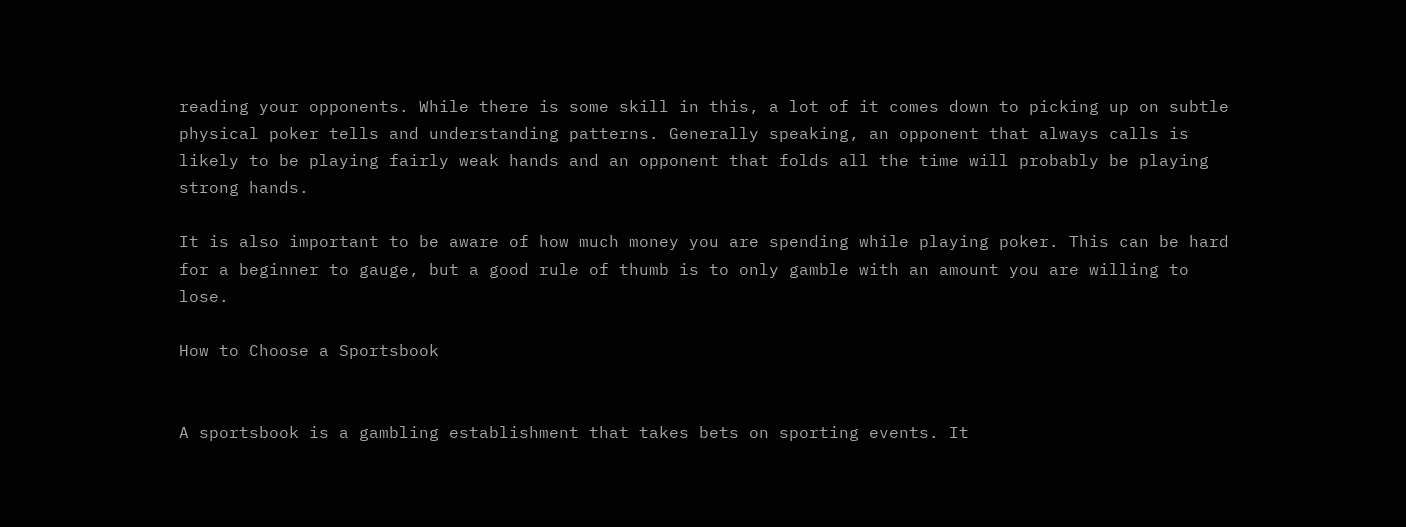reading your opponents. While there is some skill in this, a lot of it comes down to picking up on subtle physical poker tells and understanding patterns. Generally speaking, an opponent that always calls is likely to be playing fairly weak hands and an opponent that folds all the time will probably be playing strong hands.

It is also important to be aware of how much money you are spending while playing poker. This can be hard for a beginner to gauge, but a good rule of thumb is to only gamble with an amount you are willing to lose.

How to Choose a Sportsbook


A sportsbook is a gambling establishment that takes bets on sporting events. It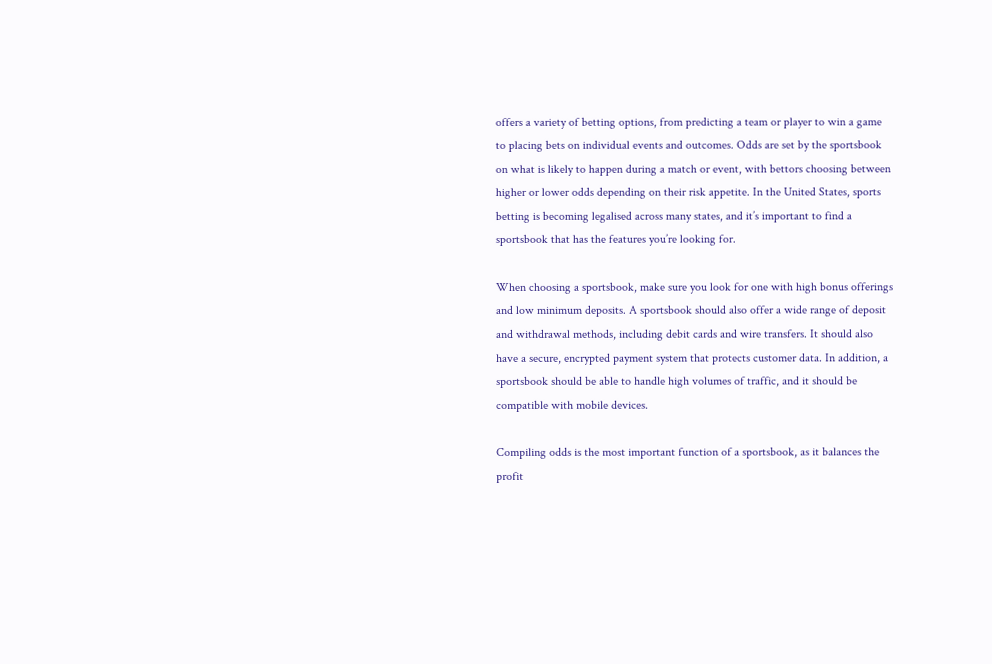offers a variety of betting options, from predicting a team or player to win a game to placing bets on individual events and outcomes. Odds are set by the sportsbook on what is likely to happen during a match or event, with bettors choosing between higher or lower odds depending on their risk appetite. In the United States, sports betting is becoming legalised across many states, and it’s important to find a sportsbook that has the features you’re looking for.

When choosing a sportsbook, make sure you look for one with high bonus offerings and low minimum deposits. A sportsbook should also offer a wide range of deposit and withdrawal methods, including debit cards and wire transfers. It should also have a secure, encrypted payment system that protects customer data. In addition, a sportsbook should be able to handle high volumes of traffic, and it should be compatible with mobile devices.

Compiling odds is the most important function of a sportsbook, as it balances the profit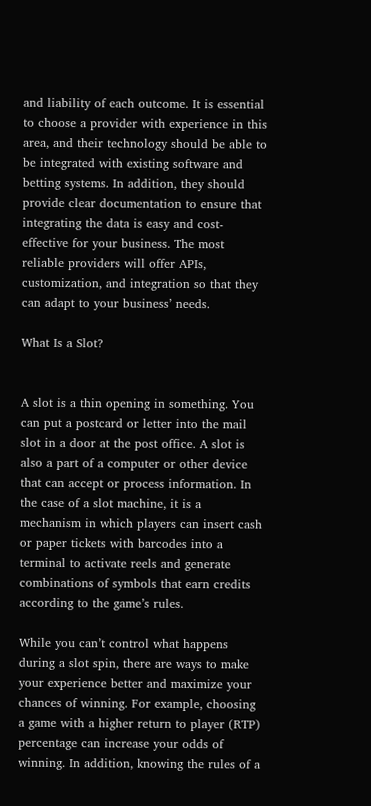and liability of each outcome. It is essential to choose a provider with experience in this area, and their technology should be able to be integrated with existing software and betting systems. In addition, they should provide clear documentation to ensure that integrating the data is easy and cost-effective for your business. The most reliable providers will offer APIs, customization, and integration so that they can adapt to your business’ needs.

What Is a Slot?


A slot is a thin opening in something. You can put a postcard or letter into the mail slot in a door at the post office. A slot is also a part of a computer or other device that can accept or process information. In the case of a slot machine, it is a mechanism in which players can insert cash or paper tickets with barcodes into a terminal to activate reels and generate combinations of symbols that earn credits according to the game’s rules.

While you can’t control what happens during a slot spin, there are ways to make your experience better and maximize your chances of winning. For example, choosing a game with a higher return to player (RTP) percentage can increase your odds of winning. In addition, knowing the rules of a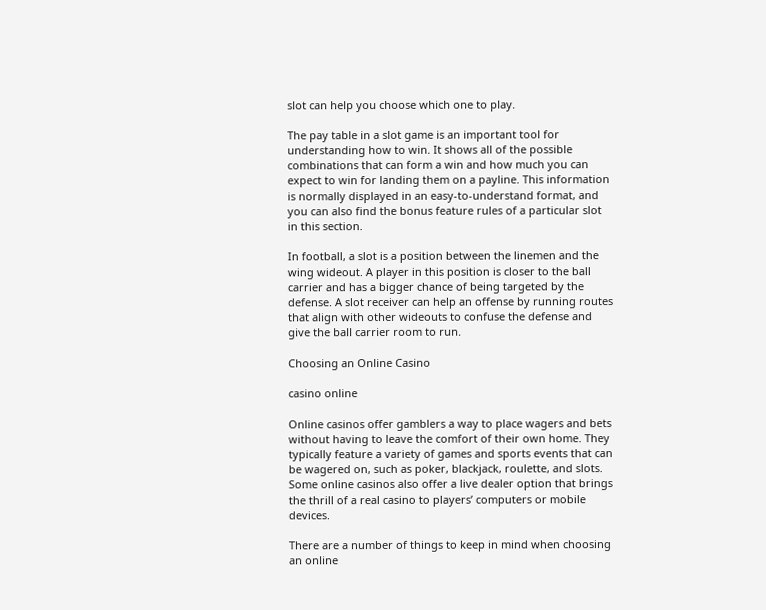slot can help you choose which one to play.

The pay table in a slot game is an important tool for understanding how to win. It shows all of the possible combinations that can form a win and how much you can expect to win for landing them on a payline. This information is normally displayed in an easy-to-understand format, and you can also find the bonus feature rules of a particular slot in this section.

In football, a slot is a position between the linemen and the wing wideout. A player in this position is closer to the ball carrier and has a bigger chance of being targeted by the defense. A slot receiver can help an offense by running routes that align with other wideouts to confuse the defense and give the ball carrier room to run.

Choosing an Online Casino

casino online

Online casinos offer gamblers a way to place wagers and bets without having to leave the comfort of their own home. They typically feature a variety of games and sports events that can be wagered on, such as poker, blackjack, roulette, and slots. Some online casinos also offer a live dealer option that brings the thrill of a real casino to players’ computers or mobile devices.

There are a number of things to keep in mind when choosing an online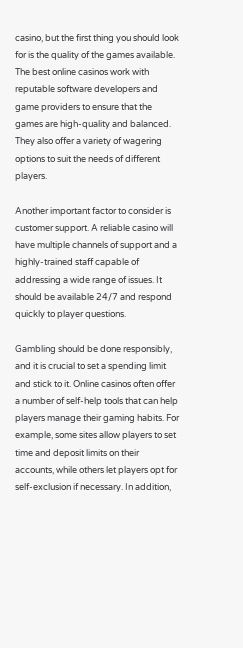casino, but the first thing you should look for is the quality of the games available. The best online casinos work with reputable software developers and game providers to ensure that the games are high-quality and balanced. They also offer a variety of wagering options to suit the needs of different players.

Another important factor to consider is customer support. A reliable casino will have multiple channels of support and a highly-trained staff capable of addressing a wide range of issues. It should be available 24/7 and respond quickly to player questions.

Gambling should be done responsibly, and it is crucial to set a spending limit and stick to it. Online casinos often offer a number of self-help tools that can help players manage their gaming habits. For example, some sites allow players to set time and deposit limits on their accounts, while others let players opt for self-exclusion if necessary. In addition,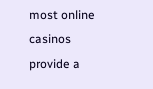most online casinos provide a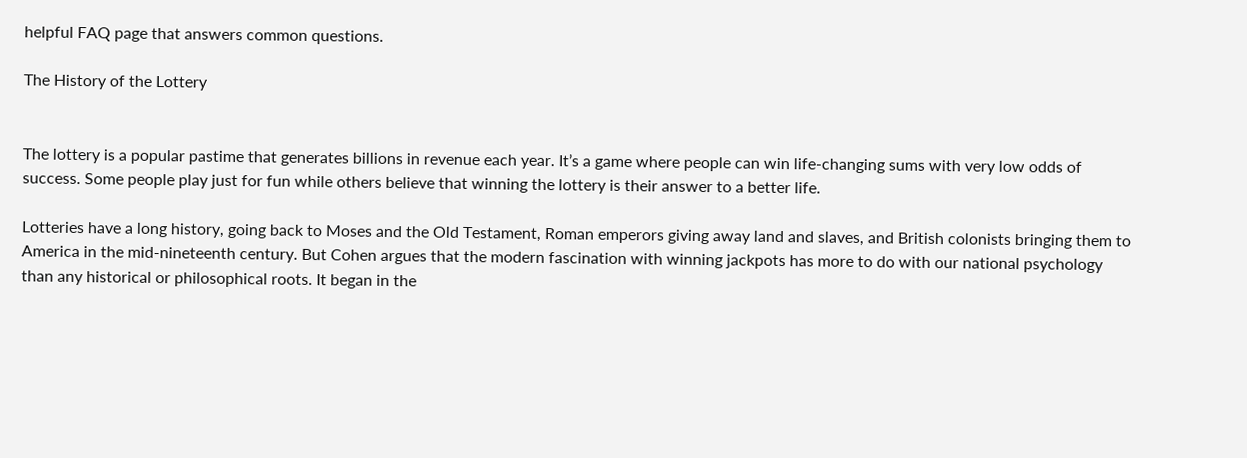helpful FAQ page that answers common questions.

The History of the Lottery


The lottery is a popular pastime that generates billions in revenue each year. It’s a game where people can win life-changing sums with very low odds of success. Some people play just for fun while others believe that winning the lottery is their answer to a better life.

Lotteries have a long history, going back to Moses and the Old Testament, Roman emperors giving away land and slaves, and British colonists bringing them to America in the mid-nineteenth century. But Cohen argues that the modern fascination with winning jackpots has more to do with our national psychology than any historical or philosophical roots. It began in the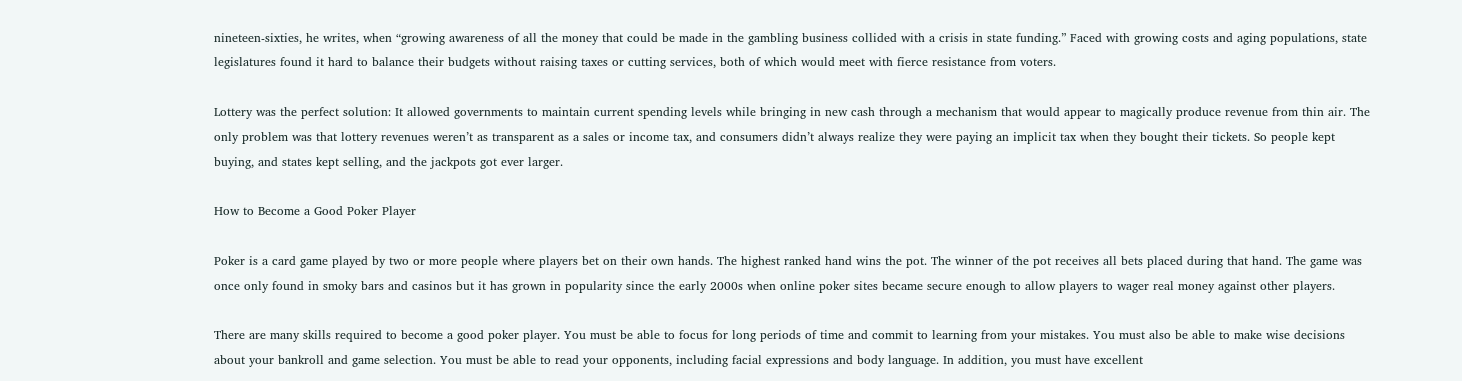nineteen-sixties, he writes, when “growing awareness of all the money that could be made in the gambling business collided with a crisis in state funding.” Faced with growing costs and aging populations, state legislatures found it hard to balance their budgets without raising taxes or cutting services, both of which would meet with fierce resistance from voters.

Lottery was the perfect solution: It allowed governments to maintain current spending levels while bringing in new cash through a mechanism that would appear to magically produce revenue from thin air. The only problem was that lottery revenues weren’t as transparent as a sales or income tax, and consumers didn’t always realize they were paying an implicit tax when they bought their tickets. So people kept buying, and states kept selling, and the jackpots got ever larger.

How to Become a Good Poker Player

Poker is a card game played by two or more people where players bet on their own hands. The highest ranked hand wins the pot. The winner of the pot receives all bets placed during that hand. The game was once only found in smoky bars and casinos but it has grown in popularity since the early 2000s when online poker sites became secure enough to allow players to wager real money against other players.

There are many skills required to become a good poker player. You must be able to focus for long periods of time and commit to learning from your mistakes. You must also be able to make wise decisions about your bankroll and game selection. You must be able to read your opponents, including facial expressions and body language. In addition, you must have excellent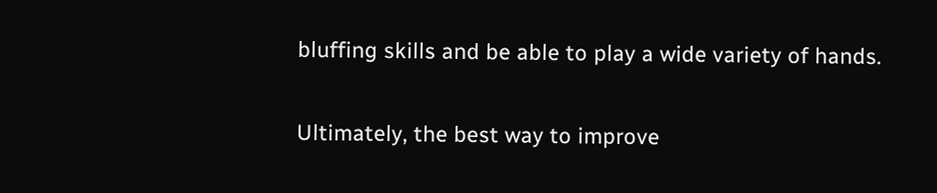bluffing skills and be able to play a wide variety of hands.

Ultimately, the best way to improve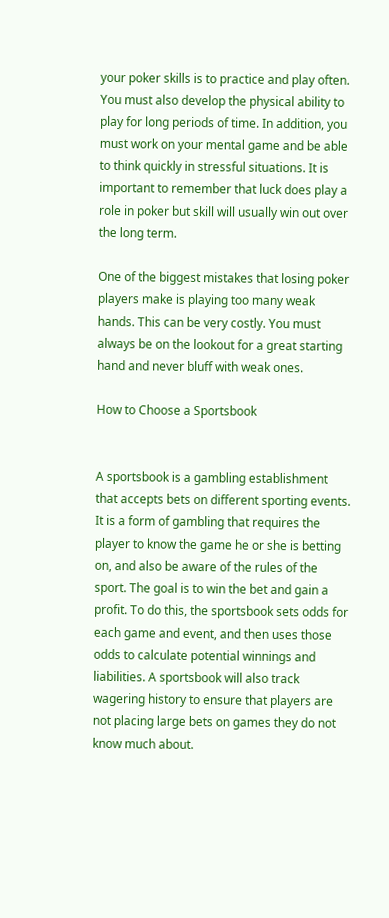your poker skills is to practice and play often. You must also develop the physical ability to play for long periods of time. In addition, you must work on your mental game and be able to think quickly in stressful situations. It is important to remember that luck does play a role in poker but skill will usually win out over the long term.

One of the biggest mistakes that losing poker players make is playing too many weak hands. This can be very costly. You must always be on the lookout for a great starting hand and never bluff with weak ones.

How to Choose a Sportsbook


A sportsbook is a gambling establishment that accepts bets on different sporting events. It is a form of gambling that requires the player to know the game he or she is betting on, and also be aware of the rules of the sport. The goal is to win the bet and gain a profit. To do this, the sportsbook sets odds for each game and event, and then uses those odds to calculate potential winnings and liabilities. A sportsbook will also track wagering history to ensure that players are not placing large bets on games they do not know much about.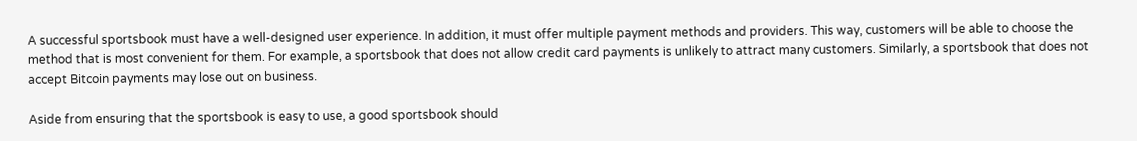A successful sportsbook must have a well-designed user experience. In addition, it must offer multiple payment methods and providers. This way, customers will be able to choose the method that is most convenient for them. For example, a sportsbook that does not allow credit card payments is unlikely to attract many customers. Similarly, a sportsbook that does not accept Bitcoin payments may lose out on business.

Aside from ensuring that the sportsbook is easy to use, a good sportsbook should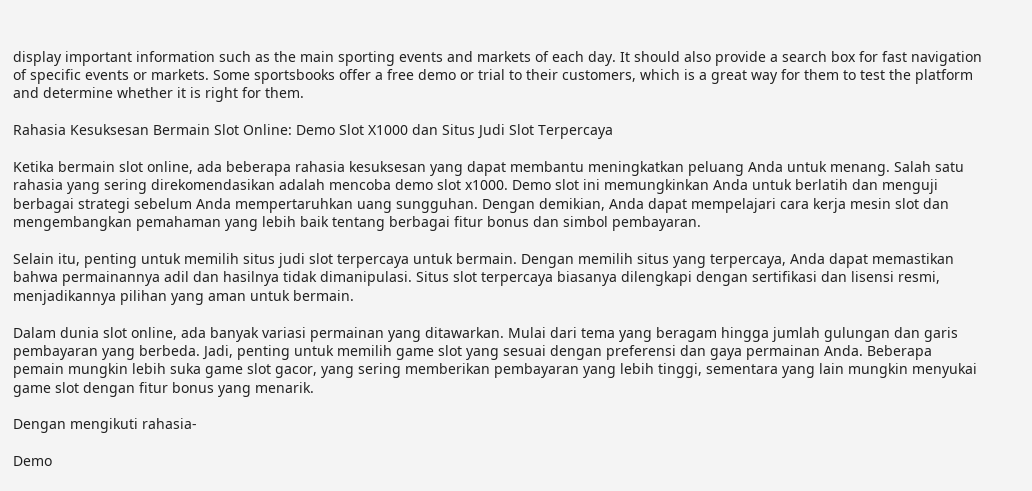display important information such as the main sporting events and markets of each day. It should also provide a search box for fast navigation of specific events or markets. Some sportsbooks offer a free demo or trial to their customers, which is a great way for them to test the platform and determine whether it is right for them.

Rahasia Kesuksesan Bermain Slot Online: Demo Slot X1000 dan Situs Judi Slot Terpercaya

Ketika bermain slot online, ada beberapa rahasia kesuksesan yang dapat membantu meningkatkan peluang Anda untuk menang. Salah satu rahasia yang sering direkomendasikan adalah mencoba demo slot x1000. Demo slot ini memungkinkan Anda untuk berlatih dan menguji berbagai strategi sebelum Anda mempertaruhkan uang sungguhan. Dengan demikian, Anda dapat mempelajari cara kerja mesin slot dan mengembangkan pemahaman yang lebih baik tentang berbagai fitur bonus dan simbol pembayaran.

Selain itu, penting untuk memilih situs judi slot terpercaya untuk bermain. Dengan memilih situs yang terpercaya, Anda dapat memastikan bahwa permainannya adil dan hasilnya tidak dimanipulasi. Situs slot terpercaya biasanya dilengkapi dengan sertifikasi dan lisensi resmi, menjadikannya pilihan yang aman untuk bermain.

Dalam dunia slot online, ada banyak variasi permainan yang ditawarkan. Mulai dari tema yang beragam hingga jumlah gulungan dan garis pembayaran yang berbeda. Jadi, penting untuk memilih game slot yang sesuai dengan preferensi dan gaya permainan Anda. Beberapa pemain mungkin lebih suka game slot gacor, yang sering memberikan pembayaran yang lebih tinggi, sementara yang lain mungkin menyukai game slot dengan fitur bonus yang menarik.

Dengan mengikuti rahasia-

Demo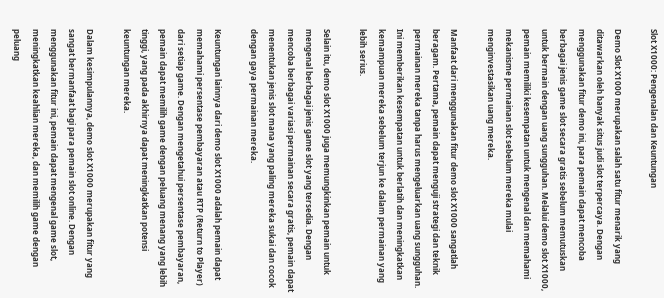Slot X1000: Pengenalan dan Keuntungan

Demo Slot X1000 merupakan salah satu fitur menarik yang ditawarkan oleh banyak situs judi slot terpercaya. Dengan menggunakan fitur demo ini, para pemain dapat mencoba berbagai jenis game slot secara gratis sebelum memutuskan untuk bermain dengan uang sungguhan. Melalui demo slot X1000, pemain memiliki kesempatan untuk mengenal dan memahami mekanisme permainan slot sebelum mereka mulai menginvestasikan uang mereka.

Manfaat dari menggunakan fitur demo slot X1000 sangatlah beragam. Pertama, pemain dapat menguji strategi dan teknik permainan mereka tanpa harus mengeluarkan uang sungguhan. Ini memberikan kesempatan untuk berlatih dan meningkatkan kemampuan mereka sebelum terjun ke dalam permainan yang lebih serius.

Selain itu, demo slot X1000 juga memungkinkan pemain untuk mengenal berbagai jenis game slot yang tersedia. Dengan mencoba berbagai variasi permainan secara gratis, pemain dapat menentukan jenis slot mana yang paling mereka sukai dan cocok dengan gaya permainan mereka.

Keuntungan lainnya dari demo slot X1000 adalah pemain dapat memahami persentase pembayaran atau RTP (Return to Player) dari setiap game. Dengan mengetahui persentase pembayaran, pemain dapat memilih game dengan peluang menang yang lebih tinggi, yang pada akhirnya dapat meningkatkan potensi keuntungan mereka.

Dalam kesimpulannya, demo slot X1000 merupakan fitur yang sangat bermanfaat bagi para pemain slot online. Dengan menggunakan fitur ini, pemain dapat mengenal game slot, meningkatkan keahlian mereka, dan memilih game dengan peluang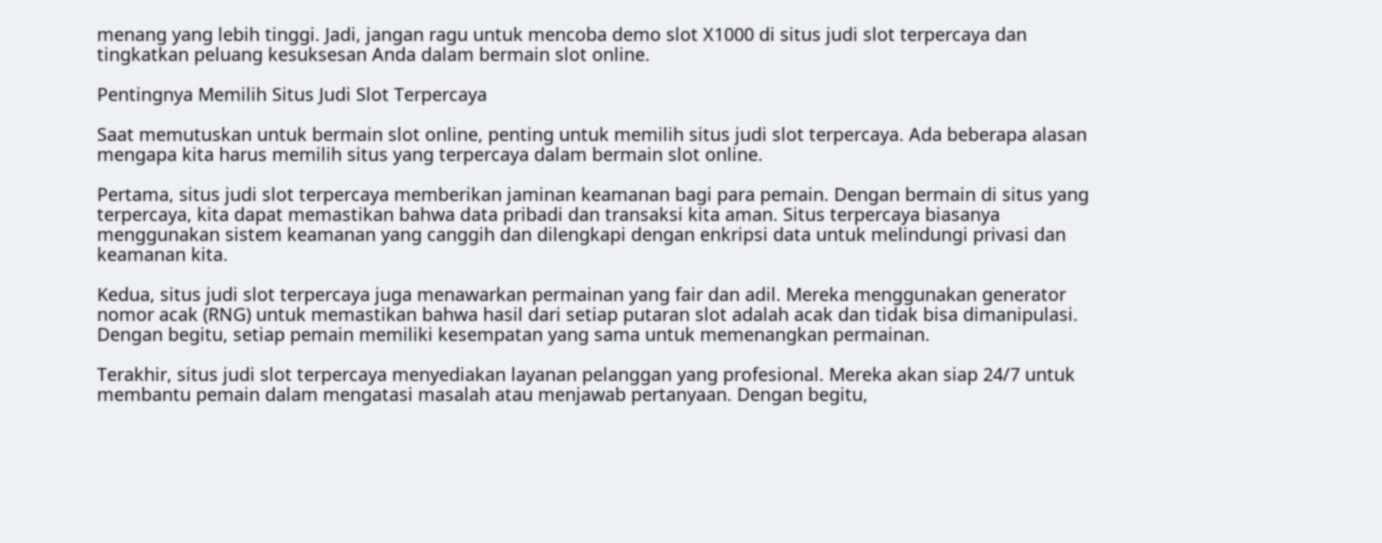menang yang lebih tinggi. Jadi, jangan ragu untuk mencoba demo slot X1000 di situs judi slot terpercaya dan tingkatkan peluang kesuksesan Anda dalam bermain slot online.

Pentingnya Memilih Situs Judi Slot Terpercaya

Saat memutuskan untuk bermain slot online, penting untuk memilih situs judi slot terpercaya. Ada beberapa alasan mengapa kita harus memilih situs yang terpercaya dalam bermain slot online.

Pertama, situs judi slot terpercaya memberikan jaminan keamanan bagi para pemain. Dengan bermain di situs yang terpercaya, kita dapat memastikan bahwa data pribadi dan transaksi kita aman. Situs terpercaya biasanya menggunakan sistem keamanan yang canggih dan dilengkapi dengan enkripsi data untuk melindungi privasi dan keamanan kita.

Kedua, situs judi slot terpercaya juga menawarkan permainan yang fair dan adil. Mereka menggunakan generator nomor acak (RNG) untuk memastikan bahwa hasil dari setiap putaran slot adalah acak dan tidak bisa dimanipulasi. Dengan begitu, setiap pemain memiliki kesempatan yang sama untuk memenangkan permainan.

Terakhir, situs judi slot terpercaya menyediakan layanan pelanggan yang profesional. Mereka akan siap 24/7 untuk membantu pemain dalam mengatasi masalah atau menjawab pertanyaan. Dengan begitu,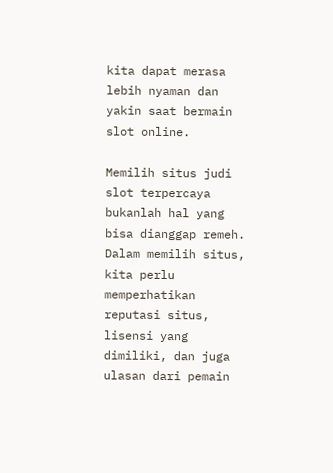kita dapat merasa lebih nyaman dan yakin saat bermain slot online.

Memilih situs judi slot terpercaya bukanlah hal yang bisa dianggap remeh. Dalam memilih situs, kita perlu memperhatikan reputasi situs, lisensi yang dimiliki, dan juga ulasan dari pemain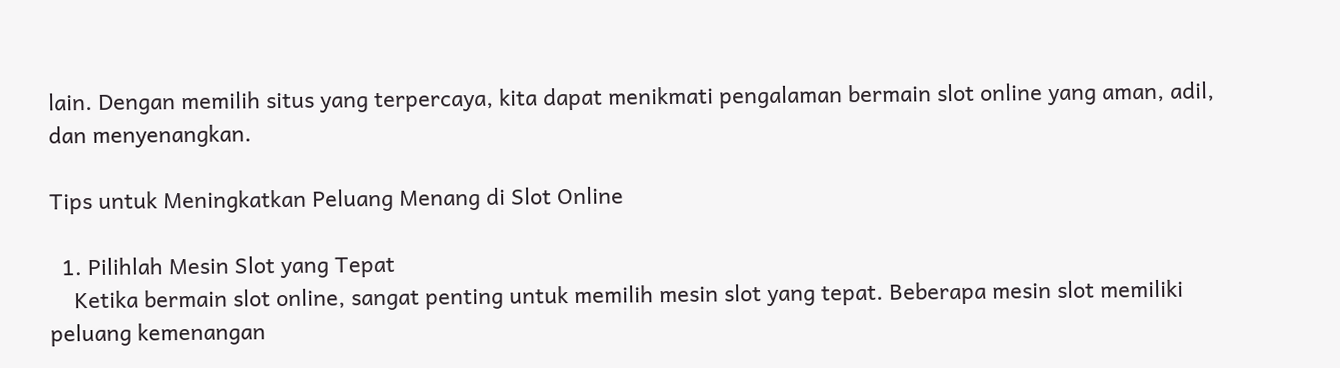lain. Dengan memilih situs yang terpercaya, kita dapat menikmati pengalaman bermain slot online yang aman, adil, dan menyenangkan.

Tips untuk Meningkatkan Peluang Menang di Slot Online

  1. Pilihlah Mesin Slot yang Tepat
    Ketika bermain slot online, sangat penting untuk memilih mesin slot yang tepat. Beberapa mesin slot memiliki peluang kemenangan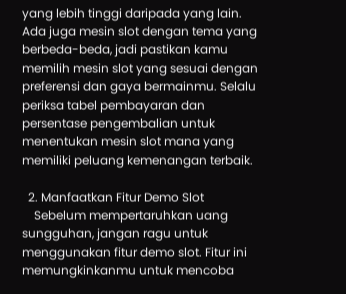yang lebih tinggi daripada yang lain. Ada juga mesin slot dengan tema yang berbeda-beda, jadi pastikan kamu memilih mesin slot yang sesuai dengan preferensi dan gaya bermainmu. Selalu periksa tabel pembayaran dan persentase pengembalian untuk menentukan mesin slot mana yang memiliki peluang kemenangan terbaik.

  2. Manfaatkan Fitur Demo Slot
    Sebelum mempertaruhkan uang sungguhan, jangan ragu untuk menggunakan fitur demo slot. Fitur ini memungkinkanmu untuk mencoba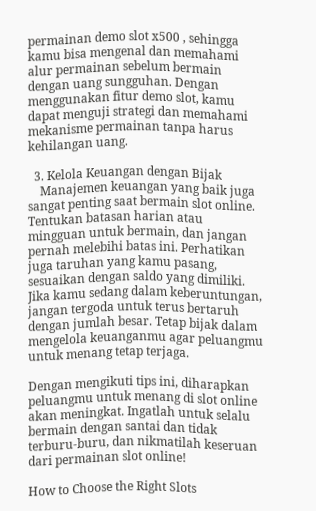permainan demo slot x500 , sehingga kamu bisa mengenal dan memahami alur permainan sebelum bermain dengan uang sungguhan. Dengan menggunakan fitur demo slot, kamu dapat menguji strategi dan memahami mekanisme permainan tanpa harus kehilangan uang.

  3. Kelola Keuangan dengan Bijak
    Manajemen keuangan yang baik juga sangat penting saat bermain slot online. Tentukan batasan harian atau mingguan untuk bermain, dan jangan pernah melebihi batas ini. Perhatikan juga taruhan yang kamu pasang, sesuaikan dengan saldo yang dimiliki. Jika kamu sedang dalam keberuntungan, jangan tergoda untuk terus bertaruh dengan jumlah besar. Tetap bijak dalam mengelola keuanganmu agar peluangmu untuk menang tetap terjaga.

Dengan mengikuti tips ini, diharapkan peluangmu untuk menang di slot online akan meningkat. Ingatlah untuk selalu bermain dengan santai dan tidak terburu-buru, dan nikmatilah keseruan dari permainan slot online!

How to Choose the Right Slots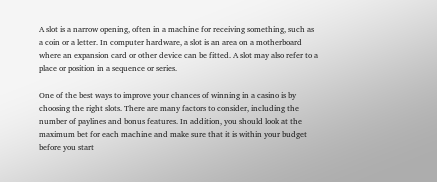A slot is a narrow opening, often in a machine for receiving something, such as a coin or a letter. In computer hardware, a slot is an area on a motherboard where an expansion card or other device can be fitted. A slot may also refer to a place or position in a sequence or series.

One of the best ways to improve your chances of winning in a casino is by choosing the right slots. There are many factors to consider, including the number of paylines and bonus features. In addition, you should look at the maximum bet for each machine and make sure that it is within your budget before you start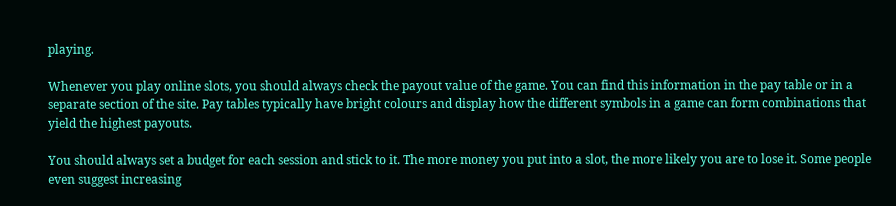playing.

Whenever you play online slots, you should always check the payout value of the game. You can find this information in the pay table or in a separate section of the site. Pay tables typically have bright colours and display how the different symbols in a game can form combinations that yield the highest payouts.

You should always set a budget for each session and stick to it. The more money you put into a slot, the more likely you are to lose it. Some people even suggest increasing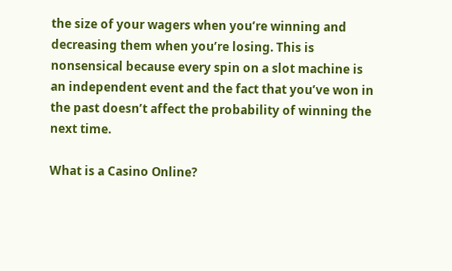the size of your wagers when you’re winning and decreasing them when you’re losing. This is nonsensical because every spin on a slot machine is an independent event and the fact that you’ve won in the past doesn’t affect the probability of winning the next time.

What is a Casino Online?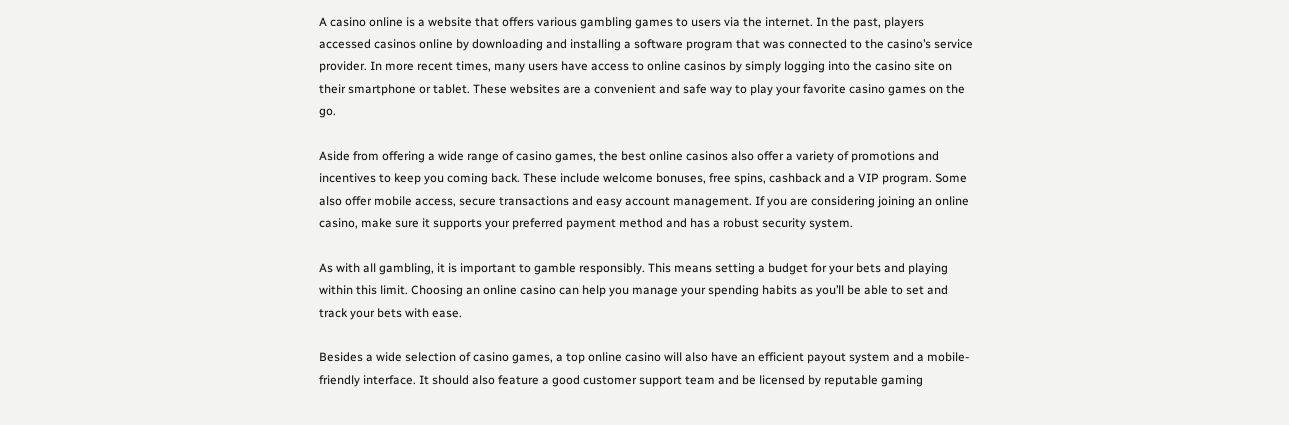A casino online is a website that offers various gambling games to users via the internet. In the past, players accessed casinos online by downloading and installing a software program that was connected to the casino’s service provider. In more recent times, many users have access to online casinos by simply logging into the casino site on their smartphone or tablet. These websites are a convenient and safe way to play your favorite casino games on the go.

Aside from offering a wide range of casino games, the best online casinos also offer a variety of promotions and incentives to keep you coming back. These include welcome bonuses, free spins, cashback and a VIP program. Some also offer mobile access, secure transactions and easy account management. If you are considering joining an online casino, make sure it supports your preferred payment method and has a robust security system.

As with all gambling, it is important to gamble responsibly. This means setting a budget for your bets and playing within this limit. Choosing an online casino can help you manage your spending habits as you’ll be able to set and track your bets with ease.

Besides a wide selection of casino games, a top online casino will also have an efficient payout system and a mobile-friendly interface. It should also feature a good customer support team and be licensed by reputable gaming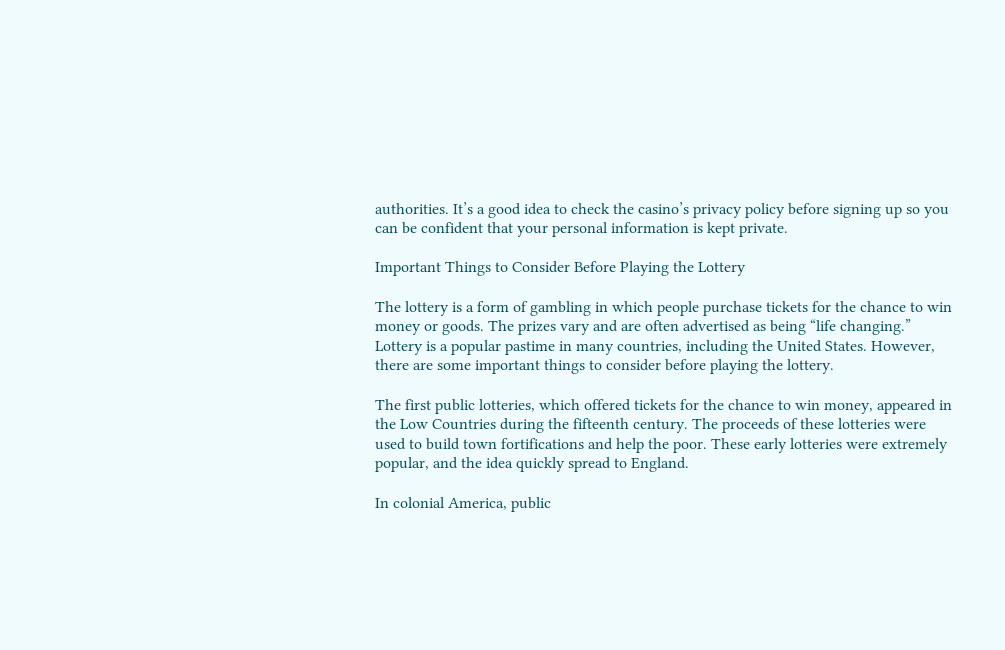authorities. It’s a good idea to check the casino’s privacy policy before signing up so you can be confident that your personal information is kept private.

Important Things to Consider Before Playing the Lottery

The lottery is a form of gambling in which people purchase tickets for the chance to win money or goods. The prizes vary and are often advertised as being “life changing.” Lottery is a popular pastime in many countries, including the United States. However, there are some important things to consider before playing the lottery.

The first public lotteries, which offered tickets for the chance to win money, appeared in the Low Countries during the fifteenth century. The proceeds of these lotteries were used to build town fortifications and help the poor. These early lotteries were extremely popular, and the idea quickly spread to England.

In colonial America, public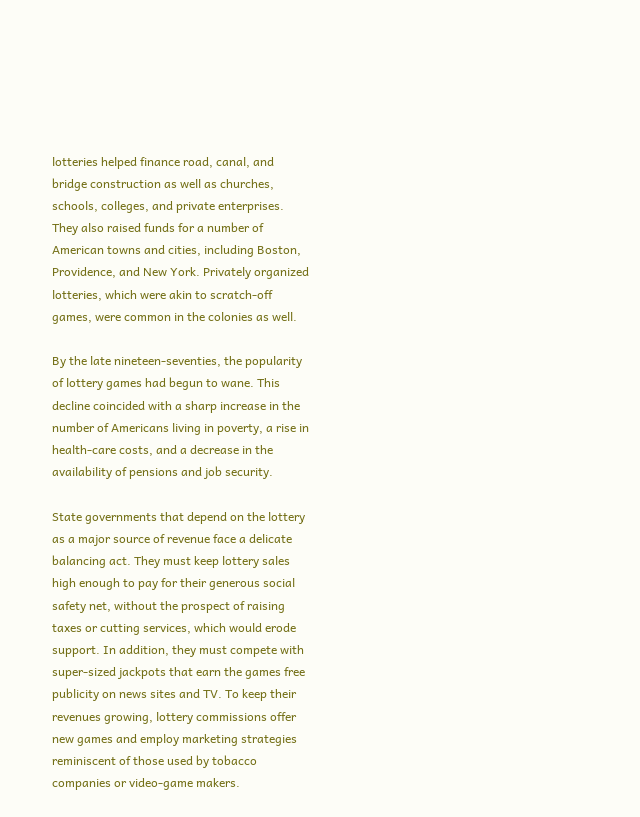lotteries helped finance road, canal, and bridge construction as well as churches, schools, colleges, and private enterprises. They also raised funds for a number of American towns and cities, including Boston, Providence, and New York. Privately organized lotteries, which were akin to scratch-off games, were common in the colonies as well.

By the late nineteen-seventies, the popularity of lottery games had begun to wane. This decline coincided with a sharp increase in the number of Americans living in poverty, a rise in health-care costs, and a decrease in the availability of pensions and job security.

State governments that depend on the lottery as a major source of revenue face a delicate balancing act. They must keep lottery sales high enough to pay for their generous social safety net, without the prospect of raising taxes or cutting services, which would erode support. In addition, they must compete with super-sized jackpots that earn the games free publicity on news sites and TV. To keep their revenues growing, lottery commissions offer new games and employ marketing strategies reminiscent of those used by tobacco companies or video-game makers.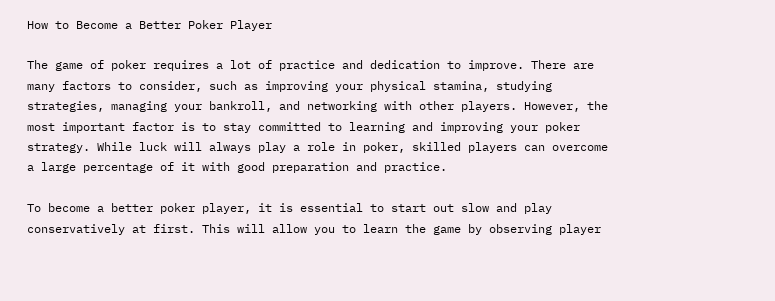How to Become a Better Poker Player

The game of poker requires a lot of practice and dedication to improve. There are many factors to consider, such as improving your physical stamina, studying strategies, managing your bankroll, and networking with other players. However, the most important factor is to stay committed to learning and improving your poker strategy. While luck will always play a role in poker, skilled players can overcome a large percentage of it with good preparation and practice.

To become a better poker player, it is essential to start out slow and play conservatively at first. This will allow you to learn the game by observing player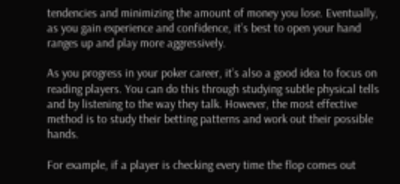tendencies and minimizing the amount of money you lose. Eventually, as you gain experience and confidence, it’s best to open your hand ranges up and play more aggressively.

As you progress in your poker career, it’s also a good idea to focus on reading players. You can do this through studying subtle physical tells and by listening to the way they talk. However, the most effective method is to study their betting patterns and work out their possible hands.

For example, if a player is checking every time the flop comes out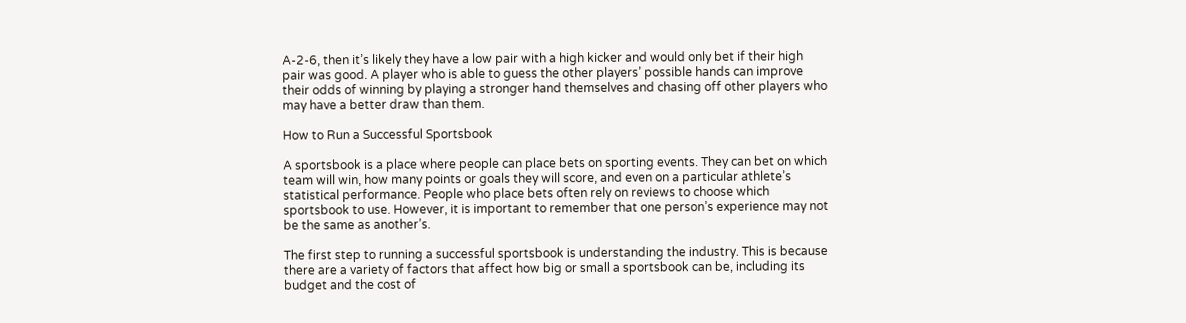A-2-6, then it’s likely they have a low pair with a high kicker and would only bet if their high pair was good. A player who is able to guess the other players’ possible hands can improve their odds of winning by playing a stronger hand themselves and chasing off other players who may have a better draw than them.

How to Run a Successful Sportsbook

A sportsbook is a place where people can place bets on sporting events. They can bet on which team will win, how many points or goals they will score, and even on a particular athlete’s statistical performance. People who place bets often rely on reviews to choose which sportsbook to use. However, it is important to remember that one person’s experience may not be the same as another’s.

The first step to running a successful sportsbook is understanding the industry. This is because there are a variety of factors that affect how big or small a sportsbook can be, including its budget and the cost of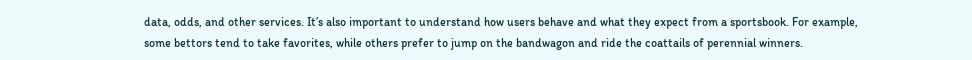data, odds, and other services. It’s also important to understand how users behave and what they expect from a sportsbook. For example, some bettors tend to take favorites, while others prefer to jump on the bandwagon and ride the coattails of perennial winners.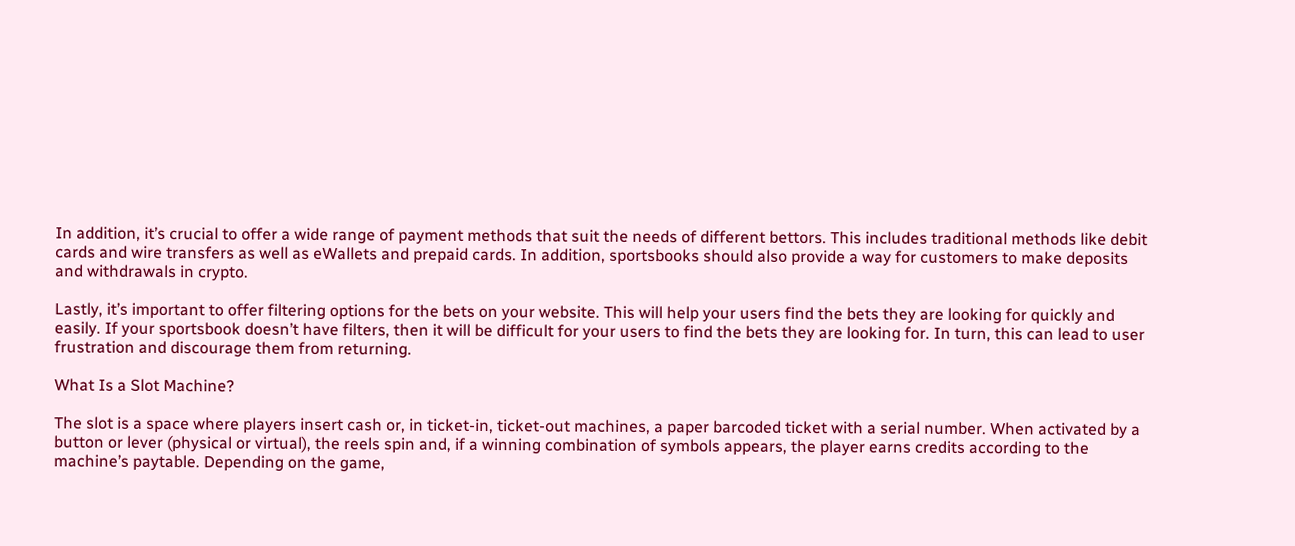In addition, it’s crucial to offer a wide range of payment methods that suit the needs of different bettors. This includes traditional methods like debit cards and wire transfers as well as eWallets and prepaid cards. In addition, sportsbooks should also provide a way for customers to make deposits and withdrawals in crypto.

Lastly, it’s important to offer filtering options for the bets on your website. This will help your users find the bets they are looking for quickly and easily. If your sportsbook doesn’t have filters, then it will be difficult for your users to find the bets they are looking for. In turn, this can lead to user frustration and discourage them from returning.

What Is a Slot Machine?

The slot is a space where players insert cash or, in ticket-in, ticket-out machines, a paper barcoded ticket with a serial number. When activated by a button or lever (physical or virtual), the reels spin and, if a winning combination of symbols appears, the player earns credits according to the machine’s paytable. Depending on the game,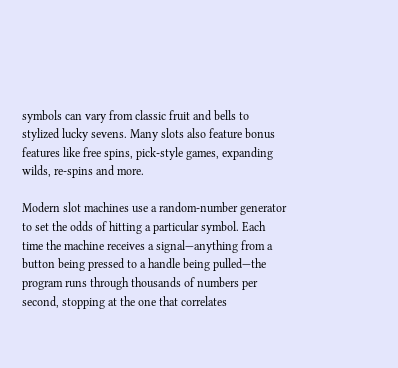symbols can vary from classic fruit and bells to stylized lucky sevens. Many slots also feature bonus features like free spins, pick-style games, expanding wilds, re-spins and more.

Modern slot machines use a random-number generator to set the odds of hitting a particular symbol. Each time the machine receives a signal—anything from a button being pressed to a handle being pulled—the program runs through thousands of numbers per second, stopping at the one that correlates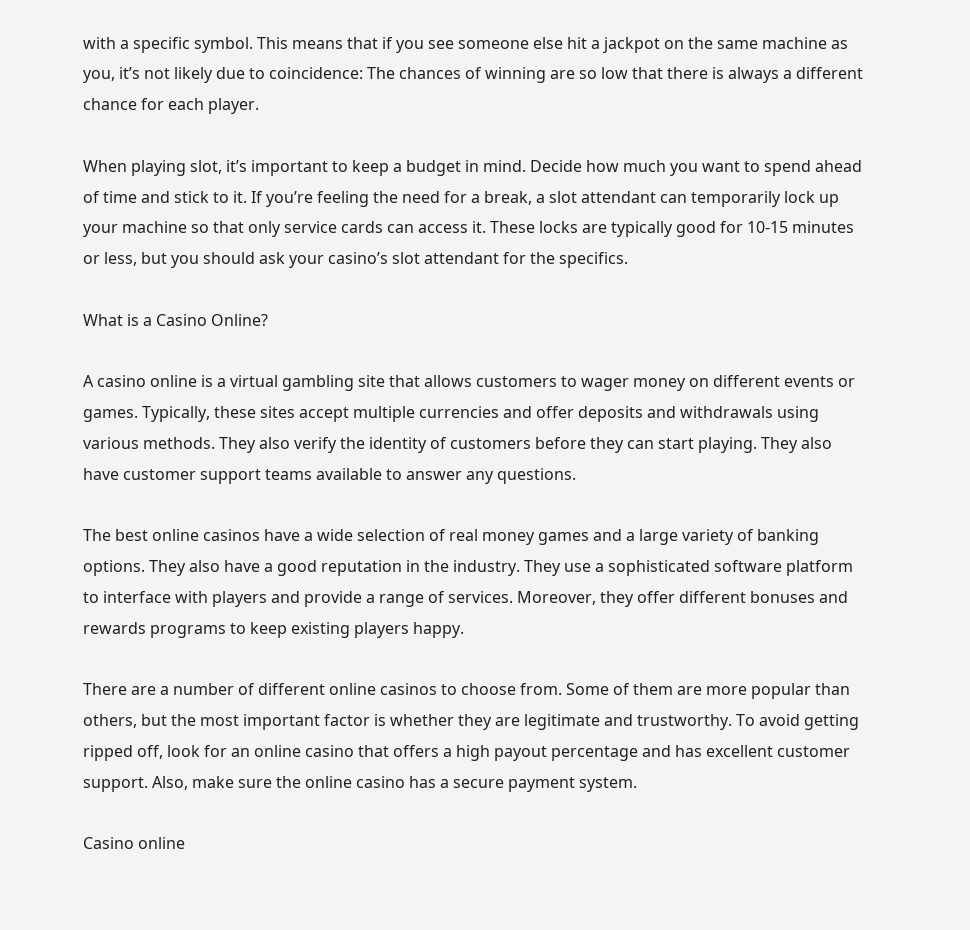with a specific symbol. This means that if you see someone else hit a jackpot on the same machine as you, it’s not likely due to coincidence: The chances of winning are so low that there is always a different chance for each player.

When playing slot, it’s important to keep a budget in mind. Decide how much you want to spend ahead of time and stick to it. If you’re feeling the need for a break, a slot attendant can temporarily lock up your machine so that only service cards can access it. These locks are typically good for 10-15 minutes or less, but you should ask your casino’s slot attendant for the specifics.

What is a Casino Online?

A casino online is a virtual gambling site that allows customers to wager money on different events or games. Typically, these sites accept multiple currencies and offer deposits and withdrawals using various methods. They also verify the identity of customers before they can start playing. They also have customer support teams available to answer any questions.

The best online casinos have a wide selection of real money games and a large variety of banking options. They also have a good reputation in the industry. They use a sophisticated software platform to interface with players and provide a range of services. Moreover, they offer different bonuses and rewards programs to keep existing players happy.

There are a number of different online casinos to choose from. Some of them are more popular than others, but the most important factor is whether they are legitimate and trustworthy. To avoid getting ripped off, look for an online casino that offers a high payout percentage and has excellent customer support. Also, make sure the online casino has a secure payment system.

Casino online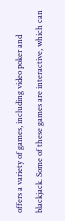offers a variety of games, including video poker and blackjack. Some of these games are interactive, which can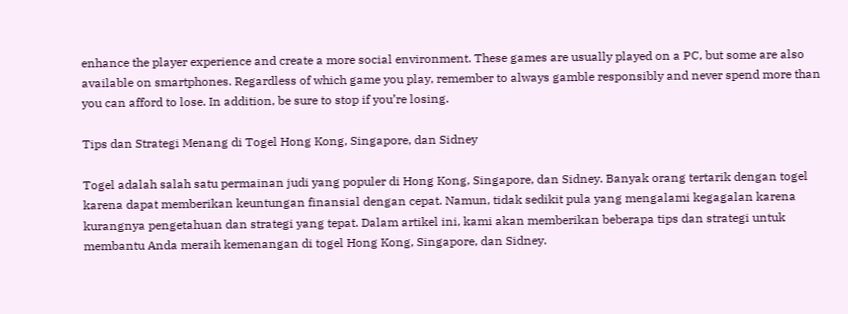enhance the player experience and create a more social environment. These games are usually played on a PC, but some are also available on smartphones. Regardless of which game you play, remember to always gamble responsibly and never spend more than you can afford to lose. In addition, be sure to stop if you’re losing.

Tips dan Strategi Menang di Togel Hong Kong, Singapore, dan Sidney

Togel adalah salah satu permainan judi yang populer di Hong Kong, Singapore, dan Sidney. Banyak orang tertarik dengan togel karena dapat memberikan keuntungan finansial dengan cepat. Namun, tidak sedikit pula yang mengalami kegagalan karena kurangnya pengetahuan dan strategi yang tepat. Dalam artikel ini, kami akan memberikan beberapa tips dan strategi untuk membantu Anda meraih kemenangan di togel Hong Kong, Singapore, dan Sidney.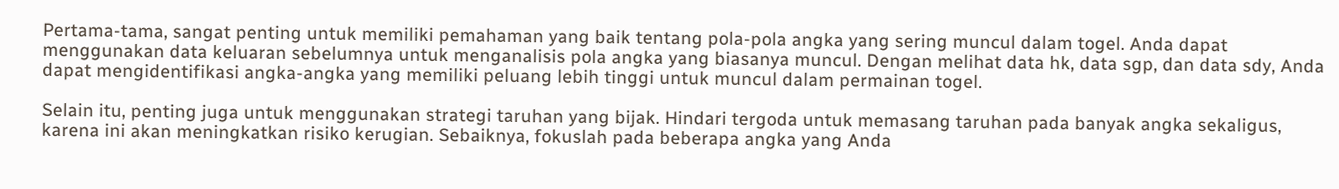Pertama-tama, sangat penting untuk memiliki pemahaman yang baik tentang pola-pola angka yang sering muncul dalam togel. Anda dapat menggunakan data keluaran sebelumnya untuk menganalisis pola angka yang biasanya muncul. Dengan melihat data hk, data sgp, dan data sdy, Anda dapat mengidentifikasi angka-angka yang memiliki peluang lebih tinggi untuk muncul dalam permainan togel.

Selain itu, penting juga untuk menggunakan strategi taruhan yang bijak. Hindari tergoda untuk memasang taruhan pada banyak angka sekaligus, karena ini akan meningkatkan risiko kerugian. Sebaiknya, fokuslah pada beberapa angka yang Anda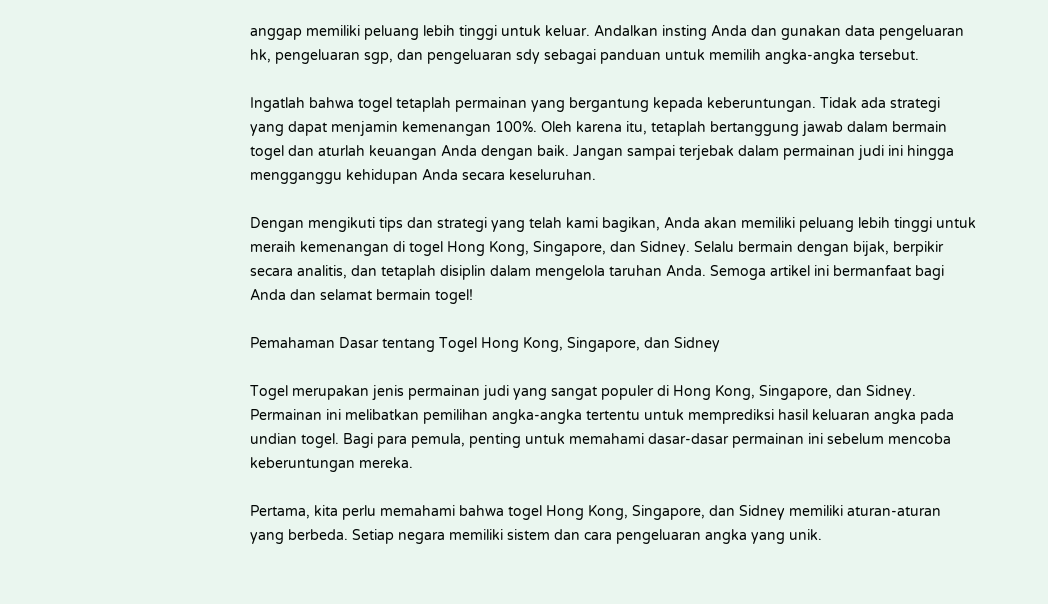anggap memiliki peluang lebih tinggi untuk keluar. Andalkan insting Anda dan gunakan data pengeluaran hk, pengeluaran sgp, dan pengeluaran sdy sebagai panduan untuk memilih angka-angka tersebut.

Ingatlah bahwa togel tetaplah permainan yang bergantung kepada keberuntungan. Tidak ada strategi yang dapat menjamin kemenangan 100%. Oleh karena itu, tetaplah bertanggung jawab dalam bermain togel dan aturlah keuangan Anda dengan baik. Jangan sampai terjebak dalam permainan judi ini hingga mengganggu kehidupan Anda secara keseluruhan.

Dengan mengikuti tips dan strategi yang telah kami bagikan, Anda akan memiliki peluang lebih tinggi untuk meraih kemenangan di togel Hong Kong, Singapore, dan Sidney. Selalu bermain dengan bijak, berpikir secara analitis, dan tetaplah disiplin dalam mengelola taruhan Anda. Semoga artikel ini bermanfaat bagi Anda dan selamat bermain togel!

Pemahaman Dasar tentang Togel Hong Kong, Singapore, dan Sidney

Togel merupakan jenis permainan judi yang sangat populer di Hong Kong, Singapore, dan Sidney. Permainan ini melibatkan pemilihan angka-angka tertentu untuk memprediksi hasil keluaran angka pada undian togel. Bagi para pemula, penting untuk memahami dasar-dasar permainan ini sebelum mencoba keberuntungan mereka.

Pertama, kita perlu memahami bahwa togel Hong Kong, Singapore, dan Sidney memiliki aturan-aturan yang berbeda. Setiap negara memiliki sistem dan cara pengeluaran angka yang unik.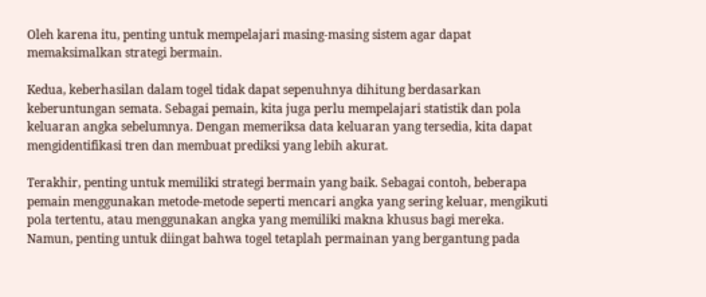Oleh karena itu, penting untuk mempelajari masing-masing sistem agar dapat memaksimalkan strategi bermain.

Kedua, keberhasilan dalam togel tidak dapat sepenuhnya dihitung berdasarkan keberuntungan semata. Sebagai pemain, kita juga perlu mempelajari statistik dan pola keluaran angka sebelumnya. Dengan memeriksa data keluaran yang tersedia, kita dapat mengidentifikasi tren dan membuat prediksi yang lebih akurat.

Terakhir, penting untuk memiliki strategi bermain yang baik. Sebagai contoh, beberapa pemain menggunakan metode-metode seperti mencari angka yang sering keluar, mengikuti pola tertentu, atau menggunakan angka yang memiliki makna khusus bagi mereka. Namun, penting untuk diingat bahwa togel tetaplah permainan yang bergantung pada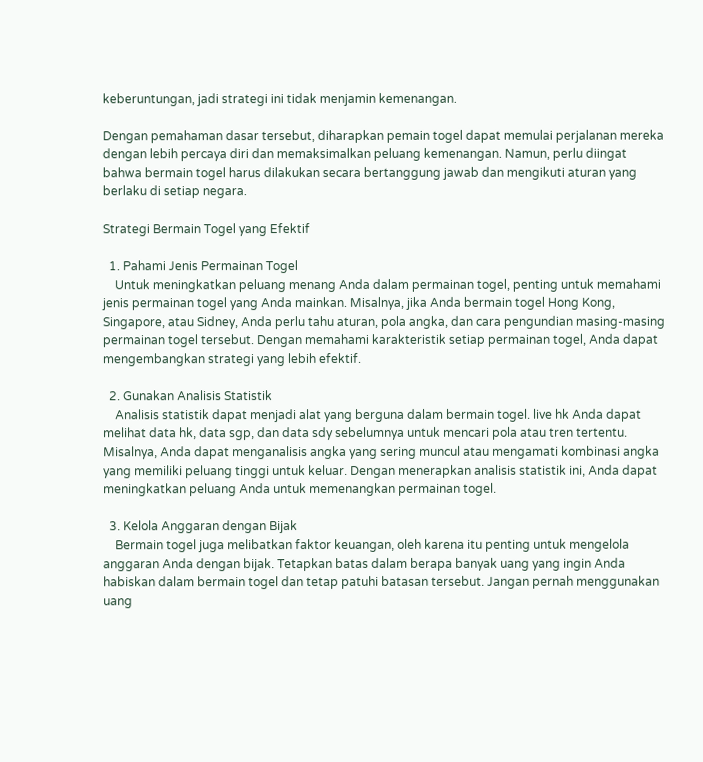keberuntungan, jadi strategi ini tidak menjamin kemenangan.

Dengan pemahaman dasar tersebut, diharapkan pemain togel dapat memulai perjalanan mereka dengan lebih percaya diri dan memaksimalkan peluang kemenangan. Namun, perlu diingat bahwa bermain togel harus dilakukan secara bertanggung jawab dan mengikuti aturan yang berlaku di setiap negara.

Strategi Bermain Togel yang Efektif

  1. Pahami Jenis Permainan Togel
    Untuk meningkatkan peluang menang Anda dalam permainan togel, penting untuk memahami jenis permainan togel yang Anda mainkan. Misalnya, jika Anda bermain togel Hong Kong, Singapore, atau Sidney, Anda perlu tahu aturan, pola angka, dan cara pengundian masing-masing permainan togel tersebut. Dengan memahami karakteristik setiap permainan togel, Anda dapat mengembangkan strategi yang lebih efektif.

  2. Gunakan Analisis Statistik
    Analisis statistik dapat menjadi alat yang berguna dalam bermain togel. live hk Anda dapat melihat data hk, data sgp, dan data sdy sebelumnya untuk mencari pola atau tren tertentu. Misalnya, Anda dapat menganalisis angka yang sering muncul atau mengamati kombinasi angka yang memiliki peluang tinggi untuk keluar. Dengan menerapkan analisis statistik ini, Anda dapat meningkatkan peluang Anda untuk memenangkan permainan togel.

  3. Kelola Anggaran dengan Bijak
    Bermain togel juga melibatkan faktor keuangan, oleh karena itu penting untuk mengelola anggaran Anda dengan bijak. Tetapkan batas dalam berapa banyak uang yang ingin Anda habiskan dalam bermain togel dan tetap patuhi batasan tersebut. Jangan pernah menggunakan uang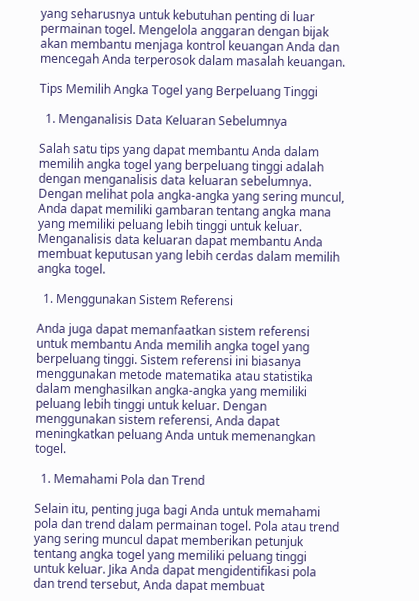yang seharusnya untuk kebutuhan penting di luar permainan togel. Mengelola anggaran dengan bijak akan membantu menjaga kontrol keuangan Anda dan mencegah Anda terperosok dalam masalah keuangan.

Tips Memilih Angka Togel yang Berpeluang Tinggi

  1. Menganalisis Data Keluaran Sebelumnya

Salah satu tips yang dapat membantu Anda dalam memilih angka togel yang berpeluang tinggi adalah dengan menganalisis data keluaran sebelumnya. Dengan melihat pola angka-angka yang sering muncul, Anda dapat memiliki gambaran tentang angka mana yang memiliki peluang lebih tinggi untuk keluar. Menganalisis data keluaran dapat membantu Anda membuat keputusan yang lebih cerdas dalam memilih angka togel.

  1. Menggunakan Sistem Referensi

Anda juga dapat memanfaatkan sistem referensi untuk membantu Anda memilih angka togel yang berpeluang tinggi. Sistem referensi ini biasanya menggunakan metode matematika atau statistika dalam menghasilkan angka-angka yang memiliki peluang lebih tinggi untuk keluar. Dengan menggunakan sistem referensi, Anda dapat meningkatkan peluang Anda untuk memenangkan togel.

  1. Memahami Pola dan Trend

Selain itu, penting juga bagi Anda untuk memahami pola dan trend dalam permainan togel. Pola atau trend yang sering muncul dapat memberikan petunjuk tentang angka togel yang memiliki peluang tinggi untuk keluar. Jika Anda dapat mengidentifikasi pola dan trend tersebut, Anda dapat membuat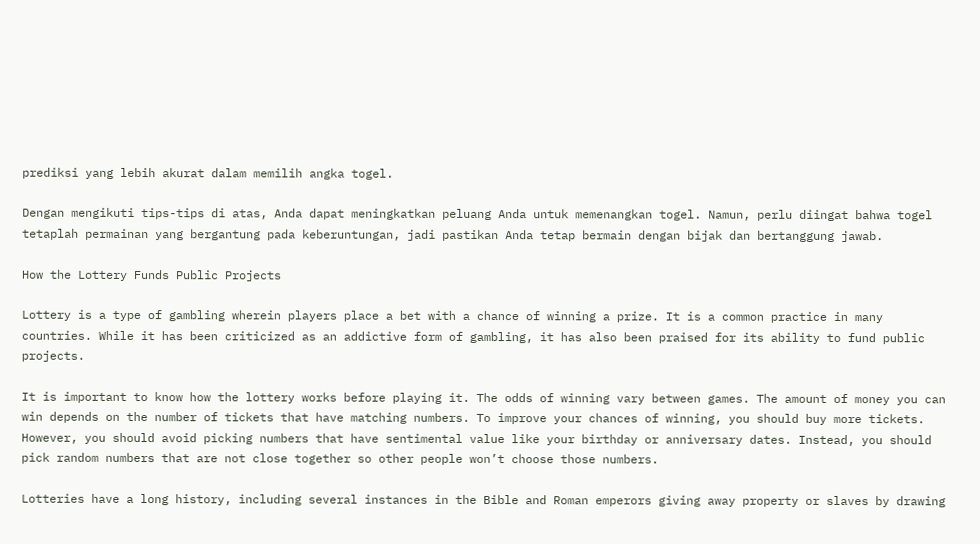prediksi yang lebih akurat dalam memilih angka togel.

Dengan mengikuti tips-tips di atas, Anda dapat meningkatkan peluang Anda untuk memenangkan togel. Namun, perlu diingat bahwa togel tetaplah permainan yang bergantung pada keberuntungan, jadi pastikan Anda tetap bermain dengan bijak dan bertanggung jawab.

How the Lottery Funds Public Projects

Lottery is a type of gambling wherein players place a bet with a chance of winning a prize. It is a common practice in many countries. While it has been criticized as an addictive form of gambling, it has also been praised for its ability to fund public projects.

It is important to know how the lottery works before playing it. The odds of winning vary between games. The amount of money you can win depends on the number of tickets that have matching numbers. To improve your chances of winning, you should buy more tickets. However, you should avoid picking numbers that have sentimental value like your birthday or anniversary dates. Instead, you should pick random numbers that are not close together so other people won’t choose those numbers.

Lotteries have a long history, including several instances in the Bible and Roman emperors giving away property or slaves by drawing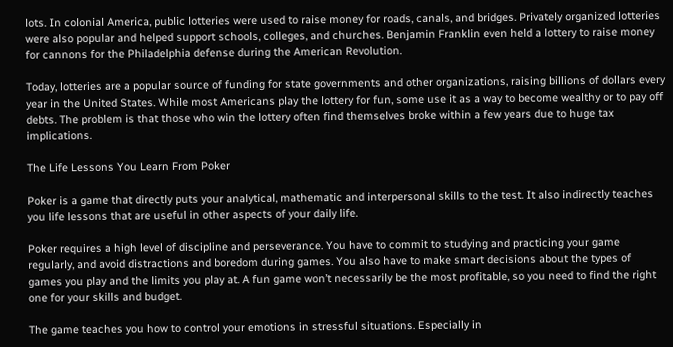lots. In colonial America, public lotteries were used to raise money for roads, canals, and bridges. Privately organized lotteries were also popular and helped support schools, colleges, and churches. Benjamin Franklin even held a lottery to raise money for cannons for the Philadelphia defense during the American Revolution.

Today, lotteries are a popular source of funding for state governments and other organizations, raising billions of dollars every year in the United States. While most Americans play the lottery for fun, some use it as a way to become wealthy or to pay off debts. The problem is that those who win the lottery often find themselves broke within a few years due to huge tax implications.

The Life Lessons You Learn From Poker

Poker is a game that directly puts your analytical, mathematic and interpersonal skills to the test. It also indirectly teaches you life lessons that are useful in other aspects of your daily life.

Poker requires a high level of discipline and perseverance. You have to commit to studying and practicing your game regularly, and avoid distractions and boredom during games. You also have to make smart decisions about the types of games you play and the limits you play at. A fun game won’t necessarily be the most profitable, so you need to find the right one for your skills and budget.

The game teaches you how to control your emotions in stressful situations. Especially in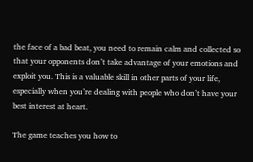the face of a bad beat, you need to remain calm and collected so that your opponents don’t take advantage of your emotions and exploit you. This is a valuable skill in other parts of your life, especially when you’re dealing with people who don’t have your best interest at heart.

The game teaches you how to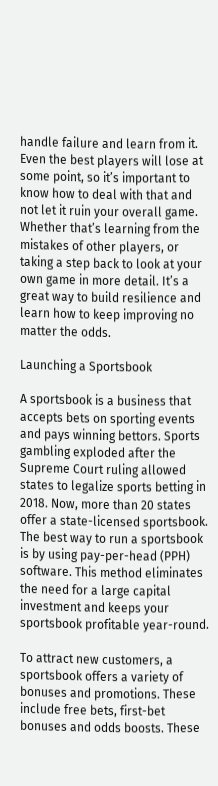handle failure and learn from it. Even the best players will lose at some point, so it’s important to know how to deal with that and not let it ruin your overall game. Whether that’s learning from the mistakes of other players, or taking a step back to look at your own game in more detail. It’s a great way to build resilience and learn how to keep improving no matter the odds.

Launching a Sportsbook

A sportsbook is a business that accepts bets on sporting events and pays winning bettors. Sports gambling exploded after the Supreme Court ruling allowed states to legalize sports betting in 2018. Now, more than 20 states offer a state-licensed sportsbook. The best way to run a sportsbook is by using pay-per-head (PPH) software. This method eliminates the need for a large capital investment and keeps your sportsbook profitable year-round.

To attract new customers, a sportsbook offers a variety of bonuses and promotions. These include free bets, first-bet bonuses and odds boosts. These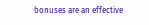bonuses are an effective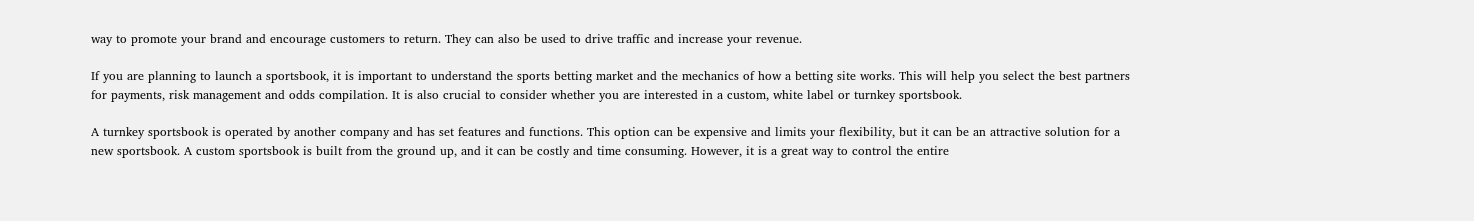way to promote your brand and encourage customers to return. They can also be used to drive traffic and increase your revenue.

If you are planning to launch a sportsbook, it is important to understand the sports betting market and the mechanics of how a betting site works. This will help you select the best partners for payments, risk management and odds compilation. It is also crucial to consider whether you are interested in a custom, white label or turnkey sportsbook.

A turnkey sportsbook is operated by another company and has set features and functions. This option can be expensive and limits your flexibility, but it can be an attractive solution for a new sportsbook. A custom sportsbook is built from the ground up, and it can be costly and time consuming. However, it is a great way to control the entire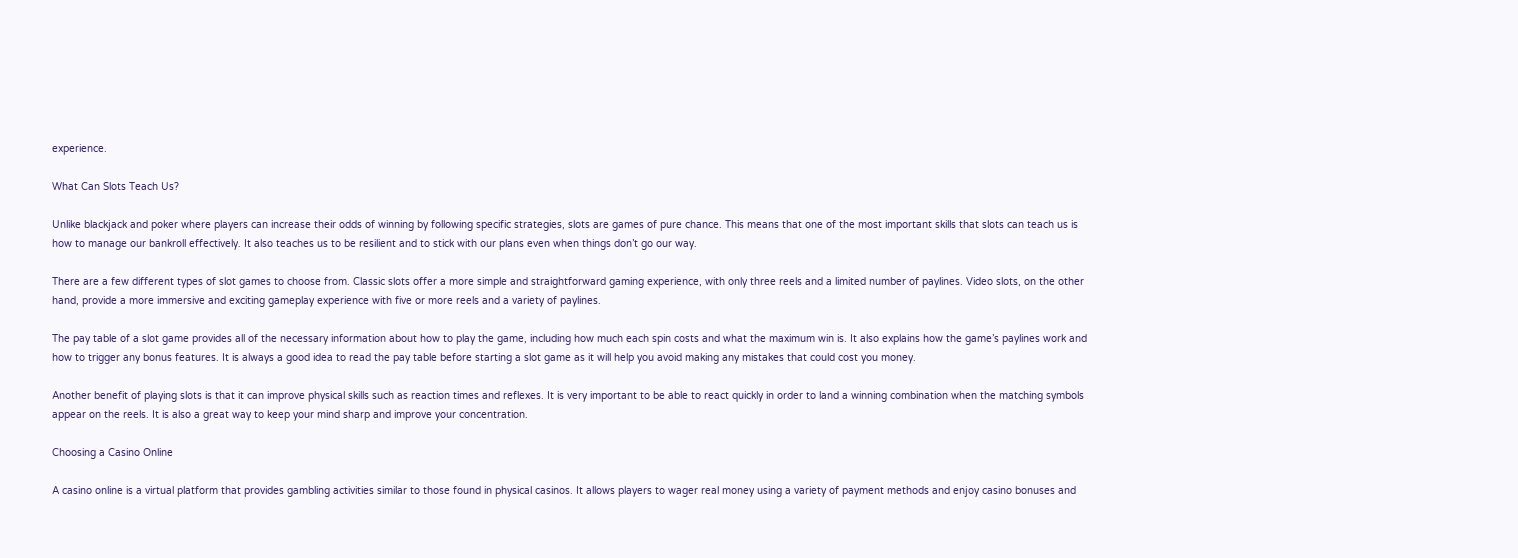experience.

What Can Slots Teach Us?

Unlike blackjack and poker where players can increase their odds of winning by following specific strategies, slots are games of pure chance. This means that one of the most important skills that slots can teach us is how to manage our bankroll effectively. It also teaches us to be resilient and to stick with our plans even when things don’t go our way.

There are a few different types of slot games to choose from. Classic slots offer a more simple and straightforward gaming experience, with only three reels and a limited number of paylines. Video slots, on the other hand, provide a more immersive and exciting gameplay experience with five or more reels and a variety of paylines.

The pay table of a slot game provides all of the necessary information about how to play the game, including how much each spin costs and what the maximum win is. It also explains how the game’s paylines work and how to trigger any bonus features. It is always a good idea to read the pay table before starting a slot game as it will help you avoid making any mistakes that could cost you money.

Another benefit of playing slots is that it can improve physical skills such as reaction times and reflexes. It is very important to be able to react quickly in order to land a winning combination when the matching symbols appear on the reels. It is also a great way to keep your mind sharp and improve your concentration.

Choosing a Casino Online

A casino online is a virtual platform that provides gambling activities similar to those found in physical casinos. It allows players to wager real money using a variety of payment methods and enjoy casino bonuses and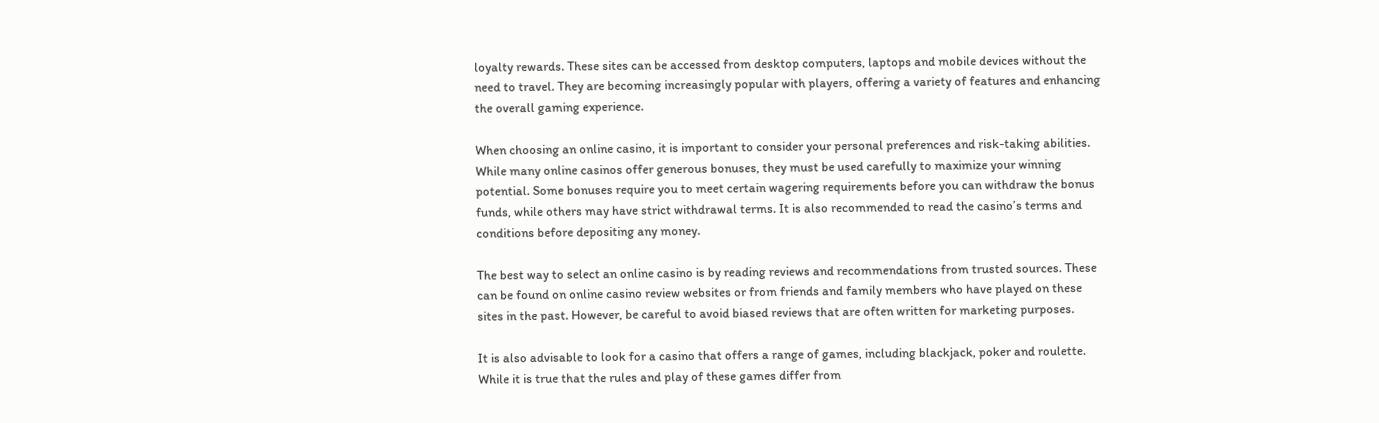loyalty rewards. These sites can be accessed from desktop computers, laptops and mobile devices without the need to travel. They are becoming increasingly popular with players, offering a variety of features and enhancing the overall gaming experience.

When choosing an online casino, it is important to consider your personal preferences and risk-taking abilities. While many online casinos offer generous bonuses, they must be used carefully to maximize your winning potential. Some bonuses require you to meet certain wagering requirements before you can withdraw the bonus funds, while others may have strict withdrawal terms. It is also recommended to read the casino’s terms and conditions before depositing any money.

The best way to select an online casino is by reading reviews and recommendations from trusted sources. These can be found on online casino review websites or from friends and family members who have played on these sites in the past. However, be careful to avoid biased reviews that are often written for marketing purposes.

It is also advisable to look for a casino that offers a range of games, including blackjack, poker and roulette. While it is true that the rules and play of these games differ from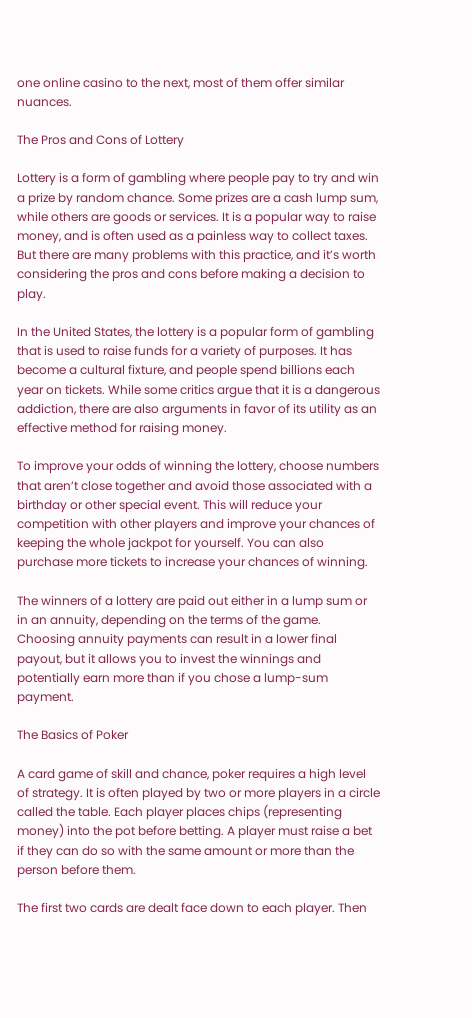one online casino to the next, most of them offer similar nuances.

The Pros and Cons of Lottery

Lottery is a form of gambling where people pay to try and win a prize by random chance. Some prizes are a cash lump sum, while others are goods or services. It is a popular way to raise money, and is often used as a painless way to collect taxes. But there are many problems with this practice, and it’s worth considering the pros and cons before making a decision to play.

In the United States, the lottery is a popular form of gambling that is used to raise funds for a variety of purposes. It has become a cultural fixture, and people spend billions each year on tickets. While some critics argue that it is a dangerous addiction, there are also arguments in favor of its utility as an effective method for raising money.

To improve your odds of winning the lottery, choose numbers that aren’t close together and avoid those associated with a birthday or other special event. This will reduce your competition with other players and improve your chances of keeping the whole jackpot for yourself. You can also purchase more tickets to increase your chances of winning.

The winners of a lottery are paid out either in a lump sum or in an annuity, depending on the terms of the game. Choosing annuity payments can result in a lower final payout, but it allows you to invest the winnings and potentially earn more than if you chose a lump-sum payment.

The Basics of Poker

A card game of skill and chance, poker requires a high level of strategy. It is often played by two or more players in a circle called the table. Each player places chips (representing money) into the pot before betting. A player must raise a bet if they can do so with the same amount or more than the person before them.

The first two cards are dealt face down to each player. Then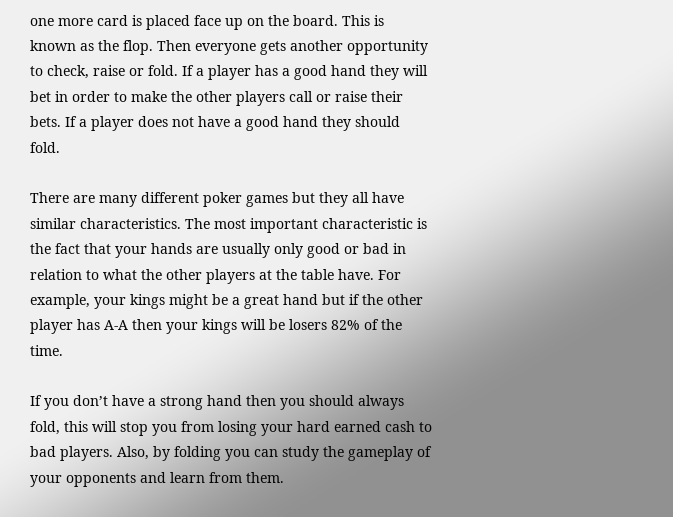one more card is placed face up on the board. This is known as the flop. Then everyone gets another opportunity to check, raise or fold. If a player has a good hand they will bet in order to make the other players call or raise their bets. If a player does not have a good hand they should fold.

There are many different poker games but they all have similar characteristics. The most important characteristic is the fact that your hands are usually only good or bad in relation to what the other players at the table have. For example, your kings might be a great hand but if the other player has A-A then your kings will be losers 82% of the time.

If you don’t have a strong hand then you should always fold, this will stop you from losing your hard earned cash to bad players. Also, by folding you can study the gameplay of your opponents and learn from them.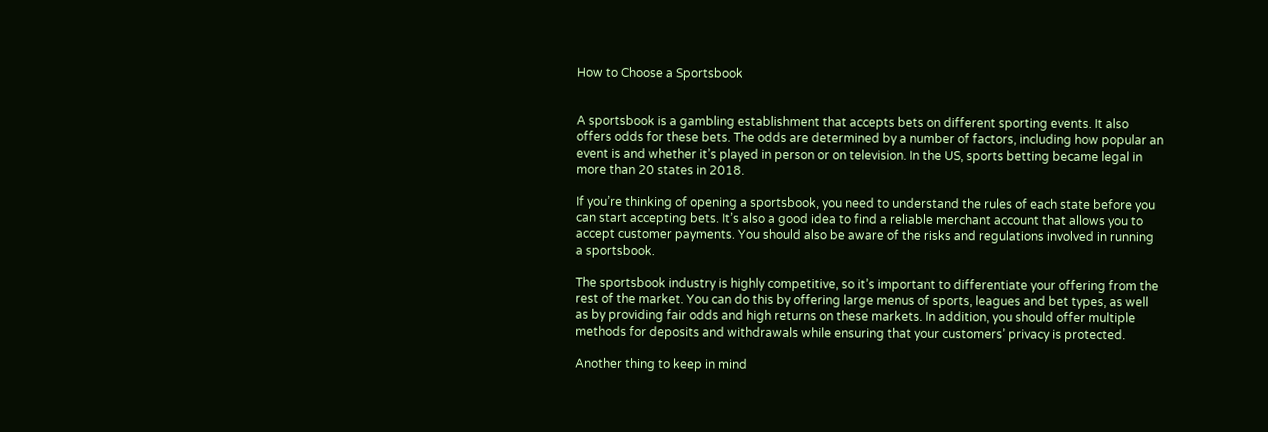How to Choose a Sportsbook


A sportsbook is a gambling establishment that accepts bets on different sporting events. It also offers odds for these bets. The odds are determined by a number of factors, including how popular an event is and whether it’s played in person or on television. In the US, sports betting became legal in more than 20 states in 2018.

If you’re thinking of opening a sportsbook, you need to understand the rules of each state before you can start accepting bets. It’s also a good idea to find a reliable merchant account that allows you to accept customer payments. You should also be aware of the risks and regulations involved in running a sportsbook.

The sportsbook industry is highly competitive, so it’s important to differentiate your offering from the rest of the market. You can do this by offering large menus of sports, leagues and bet types, as well as by providing fair odds and high returns on these markets. In addition, you should offer multiple methods for deposits and withdrawals while ensuring that your customers’ privacy is protected.

Another thing to keep in mind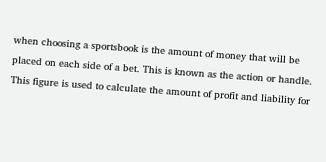when choosing a sportsbook is the amount of money that will be placed on each side of a bet. This is known as the action or handle. This figure is used to calculate the amount of profit and liability for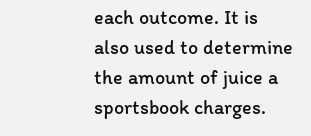each outcome. It is also used to determine the amount of juice a sportsbook charges.